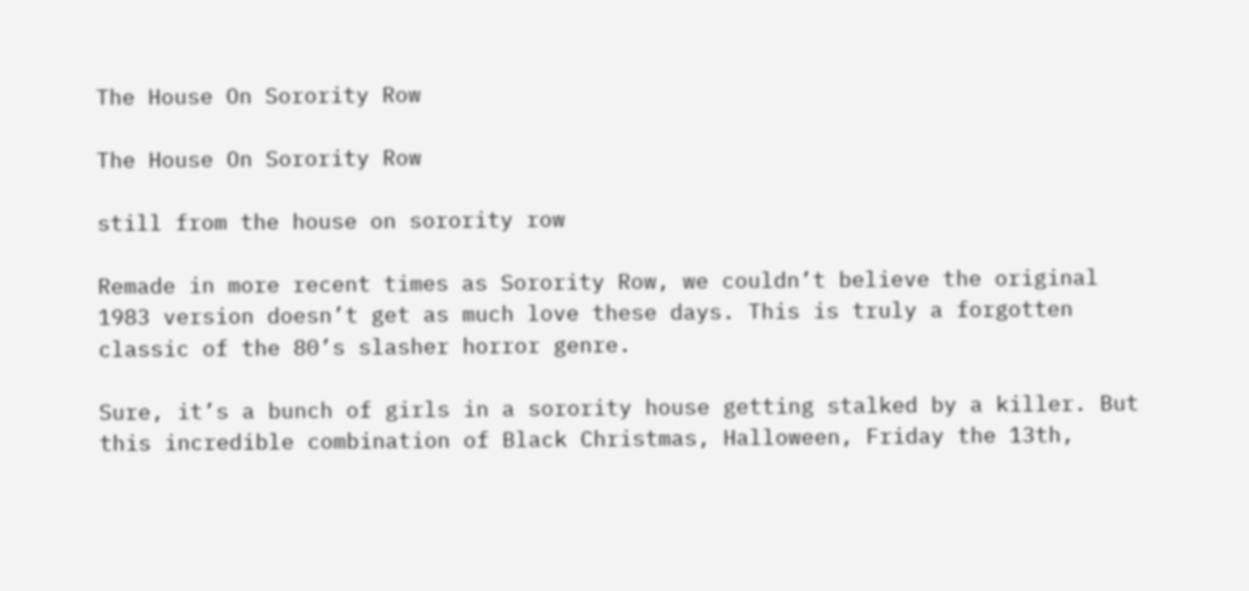The House On Sorority Row

The House On Sorority Row

still from the house on sorority row

Remade in more recent times as Sorority Row, we couldn’t believe the original 1983 version doesn’t get as much love these days. This is truly a forgotten classic of the 80’s slasher horror genre.

Sure, it’s a bunch of girls in a sorority house getting stalked by a killer. But this incredible combination of Black Christmas, Halloween, Friday the 13th,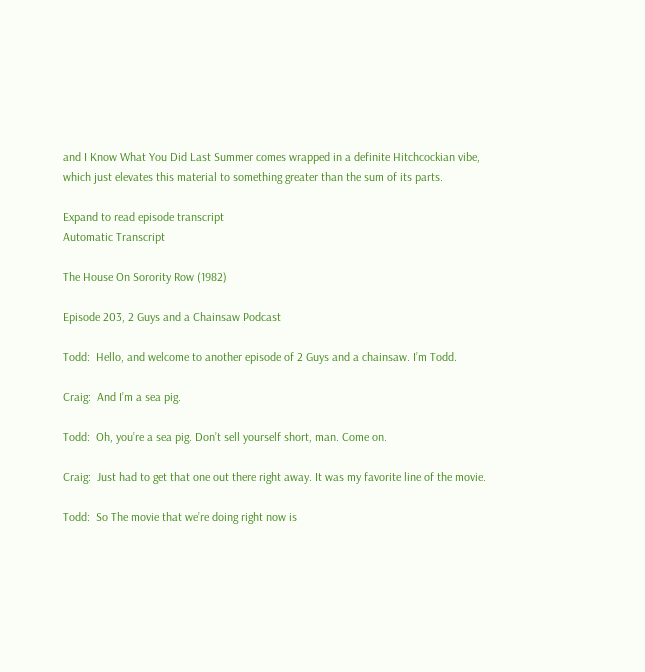and I Know What You Did Last Summer comes wrapped in a definite Hitchcockian vibe, which just elevates this material to something greater than the sum of its parts.

Expand to read episode transcript
Automatic Transcript

The House On Sorority Row (1982)

Episode 203, 2 Guys and a Chainsaw Podcast

Todd:  Hello, and welcome to another episode of 2 Guys and a chainsaw. I’m Todd.

Craig:  And I’m a sea pig.

Todd:  Oh, you’re a sea pig. Don’t sell yourself short, man. Come on.

Craig:  Just had to get that one out there right away. It was my favorite line of the movie.

Todd:  So The movie that we’re doing right now is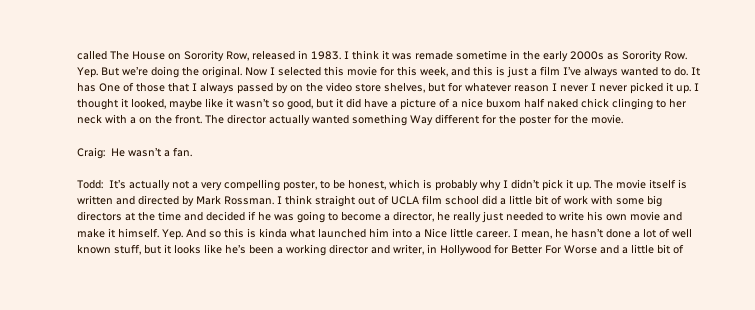called The House on Sorority Row, released in 1983. I think it was remade sometime in the early 2000s as Sorority Row. Yep. But we’re doing the original. Now I selected this movie for this week, and this is just a film I’ve always wanted to do. It has One of those that I always passed by on the video store shelves, but for whatever reason I never I never picked it up. I thought it looked, maybe like it wasn’t so good, but it did have a picture of a nice buxom half naked chick clinging to her neck with a on the front. The director actually wanted something Way different for the poster for the movie.

Craig:  He wasn’t a fan.

Todd:  It’s actually not a very compelling poster, to be honest, which is probably why I didn’t pick it up. The movie itself is written and directed by Mark Rossman. I think straight out of UCLA film school did a little bit of work with some big directors at the time and decided if he was going to become a director, he really just needed to write his own movie and make it himself. Yep. And so this is kinda what launched him into a Nice little career. I mean, he hasn’t done a lot of well known stuff, but it looks like he’s been a working director and writer, in Hollywood for Better For Worse and a little bit of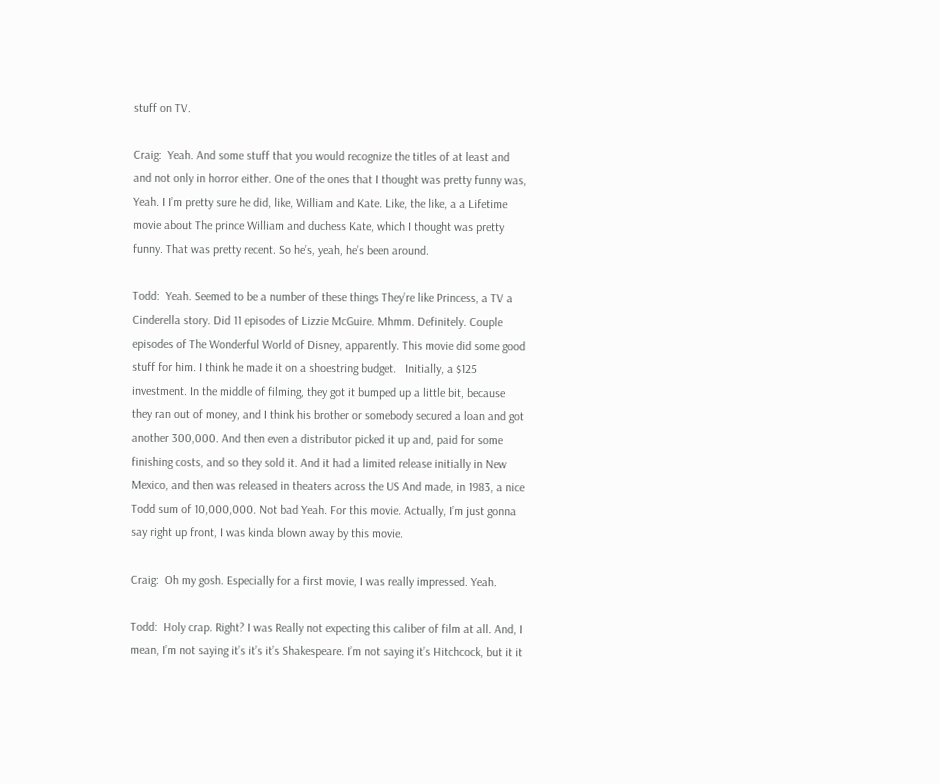stuff on TV.

Craig:  Yeah. And some stuff that you would recognize the titles of at least and and not only in horror either. One of the ones that I thought was pretty funny was, Yeah. I I’m pretty sure he did, like, William and Kate. Like, the like, a a Lifetime movie about The prince William and duchess Kate, which I thought was pretty funny. That was pretty recent. So he’s, yeah, he’s been around.

Todd:  Yeah. Seemed to be a number of these things They’re like Princess, a TV a Cinderella story. Did 11 episodes of Lizzie McGuire. Mhmm. Definitely. Couple episodes of The Wonderful World of Disney, apparently. This movie did some good stuff for him. I think he made it on a shoestring budget.   Initially, a $125 investment. In the middle of filming, they got it bumped up a little bit, because they ran out of money, and I think his brother or somebody secured a loan and got another 300,000. And then even a distributor picked it up and, paid for some finishing costs, and so they sold it. And it had a limited release initially in New Mexico, and then was released in theaters across the US And made, in 1983, a nice Todd sum of 10,000,000. Not bad Yeah. For this movie. Actually, I’m just gonna say right up front, I was kinda blown away by this movie.

Craig:  Oh my gosh. Especially for a first movie, I was really impressed. Yeah.

Todd:  Holy crap. Right? I was Really not expecting this caliber of film at all. And, I mean, I’m not saying it’s it’s it’s Shakespeare. I’m not saying it’s Hitchcock, but it it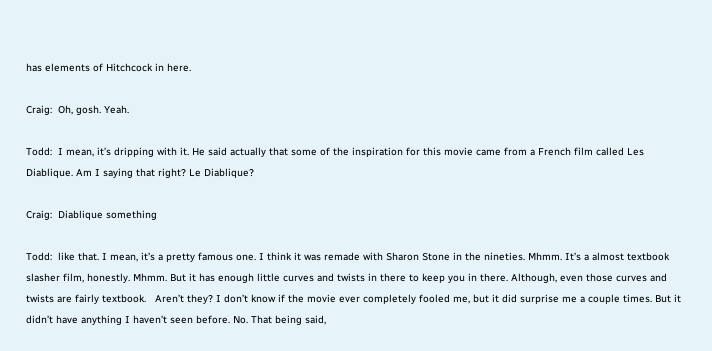has elements of Hitchcock in here.

Craig:  Oh, gosh. Yeah.

Todd:  I mean, it’s dripping with it. He said actually that some of the inspiration for this movie came from a French film called Les Diablique. Am I saying that right? Le Diablique?

Craig:  Diablique something

Todd:  like that. I mean, it’s a pretty famous one. I think it was remade with Sharon Stone in the nineties. Mhmm. It’s a almost textbook slasher film, honestly. Mhmm. But it has enough little curves and twists in there to keep you in there. Although, even those curves and twists are fairly textbook.   Aren’t they? I don’t know if the movie ever completely fooled me, but it did surprise me a couple times. But it didn’t have anything I haven’t seen before. No. That being said,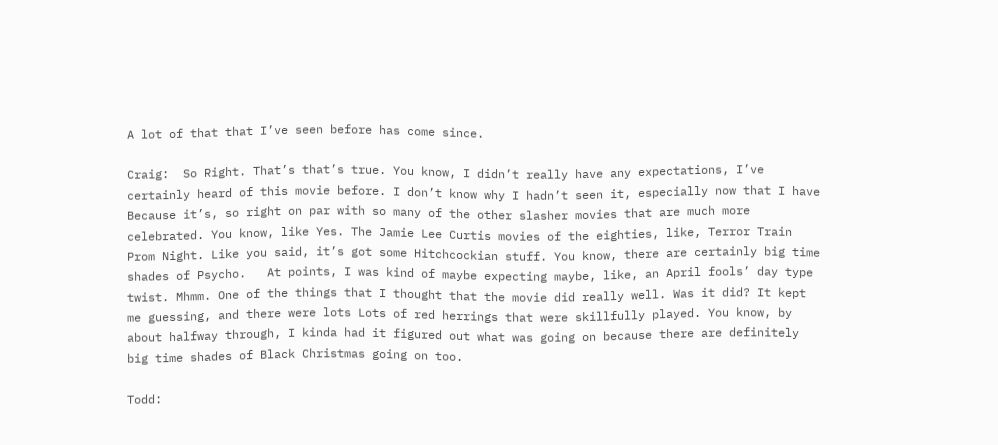A lot of that that I’ve seen before has come since.

Craig:  So Right. That’s that’s true. You know, I didn’t really have any expectations, I’ve certainly heard of this movie before. I don’t know why I hadn’t seen it, especially now that I have Because it’s, so right on par with so many of the other slasher movies that are much more celebrated. You know, like Yes. The Jamie Lee Curtis movies of the eighties, like, Terror Train Prom Night. Like you said, it’s got some Hitchcockian stuff. You know, there are certainly big time shades of Psycho.   At points, I was kind of maybe expecting maybe, like, an April fools’ day type twist. Mhmm. One of the things that I thought that the movie did really well. Was it did? It kept me guessing, and there were lots Lots of red herrings that were skillfully played. You know, by about halfway through, I kinda had it figured out what was going on because there are definitely big time shades of Black Christmas going on too.

Todd: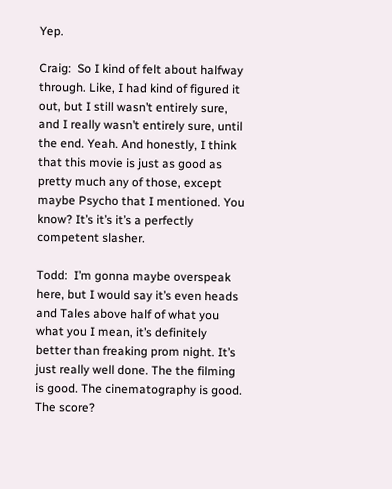Yep.

Craig:  So I kind of felt about halfway through. Like, I had kind of figured it out, but I still wasn’t entirely sure, and I really wasn’t entirely sure, until the end. Yeah. And honestly, I think that this movie is just as good as pretty much any of those, except maybe Psycho that I mentioned. You know? It’s it’s it’s a perfectly competent slasher.

Todd:  I’m gonna maybe overspeak here, but I would say it’s even heads and Tales above half of what you what you I mean, it’s definitely better than freaking prom night. It’s just really well done. The the filming is good. The cinematography is good. The score?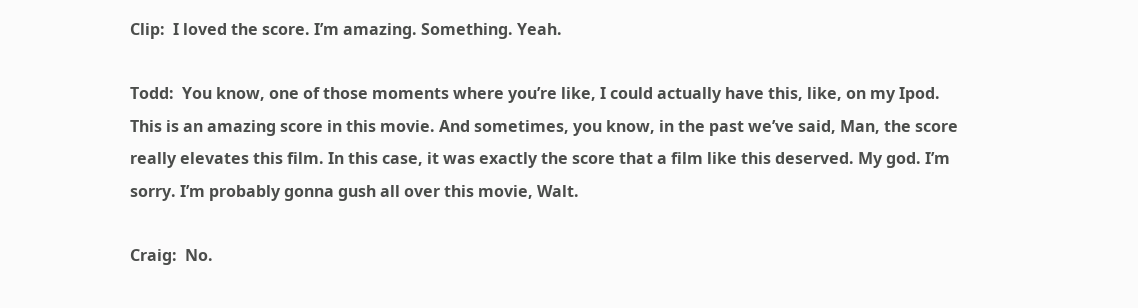Clip:  I loved the score. I’m amazing. Something. Yeah.

Todd:  You know, one of those moments where you’re like, I could actually have this, like, on my Ipod. This is an amazing score in this movie. And sometimes, you know, in the past we’ve said, Man, the score really elevates this film. In this case, it was exactly the score that a film like this deserved. My god. I’m sorry. I’m probably gonna gush all over this movie, Walt.

Craig:  No.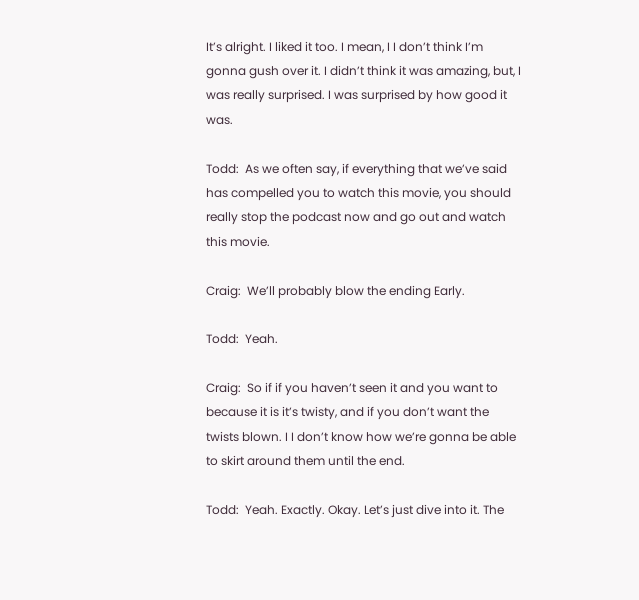It’s alright. I liked it too. I mean, I I don’t think I’m gonna gush over it. I didn’t think it was amazing, but, I was really surprised. I was surprised by how good it was.

Todd:  As we often say, if everything that we’ve said has compelled you to watch this movie, you should really stop the podcast now and go out and watch this movie.

Craig:  We’ll probably blow the ending Early.

Todd:  Yeah.

Craig:  So if if you haven’t seen it and you want to because it is it’s twisty, and if you don’t want the twists blown. I I don’t know how we’re gonna be able to skirt around them until the end.

Todd:  Yeah. Exactly. Okay. Let’s just dive into it. The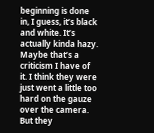beginning is done in, I guess, it’s black and white. It’s actually kinda hazy. Maybe that’s a criticism I have of it. I think they were just went a little too hard on the gauze over the camera.   But they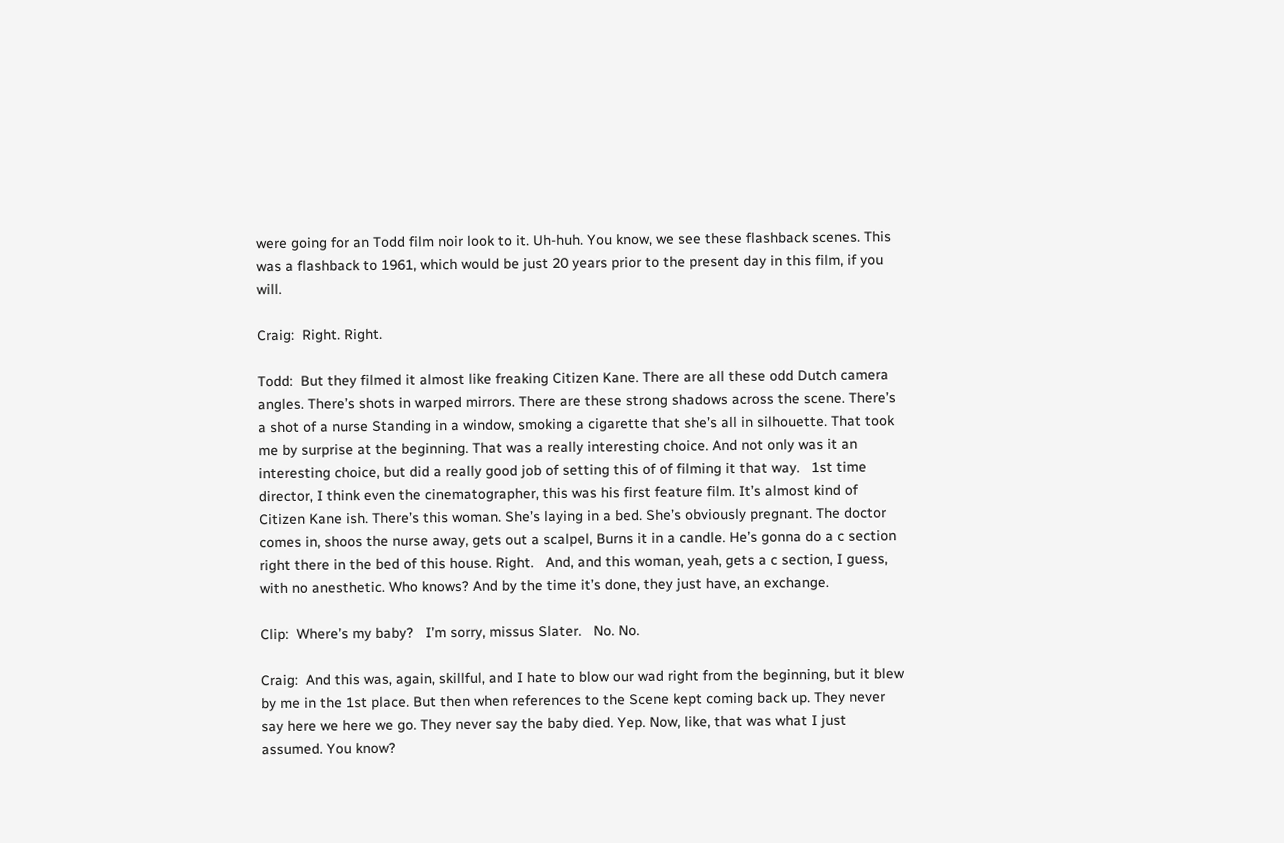were going for an Todd film noir look to it. Uh-huh. You know, we see these flashback scenes. This was a flashback to 1961, which would be just 20 years prior to the present day in this film, if you will.

Craig:  Right. Right.

Todd:  But they filmed it almost like freaking Citizen Kane. There are all these odd Dutch camera angles. There’s shots in warped mirrors. There are these strong shadows across the scene. There’s a shot of a nurse Standing in a window, smoking a cigarette that she’s all in silhouette. That took me by surprise at the beginning. That was a really interesting choice. And not only was it an interesting choice, but did a really good job of setting this of of filming it that way.   1st time director, I think even the cinematographer, this was his first feature film. It’s almost kind of Citizen Kane ish. There’s this woman. She’s laying in a bed. She’s obviously pregnant. The doctor comes in, shoos the nurse away, gets out a scalpel, Burns it in a candle. He’s gonna do a c section right there in the bed of this house. Right.   And, and this woman, yeah, gets a c section, I guess, with no anesthetic. Who knows? And by the time it’s done, they just have, an exchange.

Clip:  Where’s my baby?   I’m sorry, missus Slater.   No. No.

Craig:  And this was, again, skillful, and I hate to blow our wad right from the beginning, but it blew by me in the 1st place. But then when references to the Scene kept coming back up. They never say here we here we go. They never say the baby died. Yep. Now, like, that was what I just assumed. You know?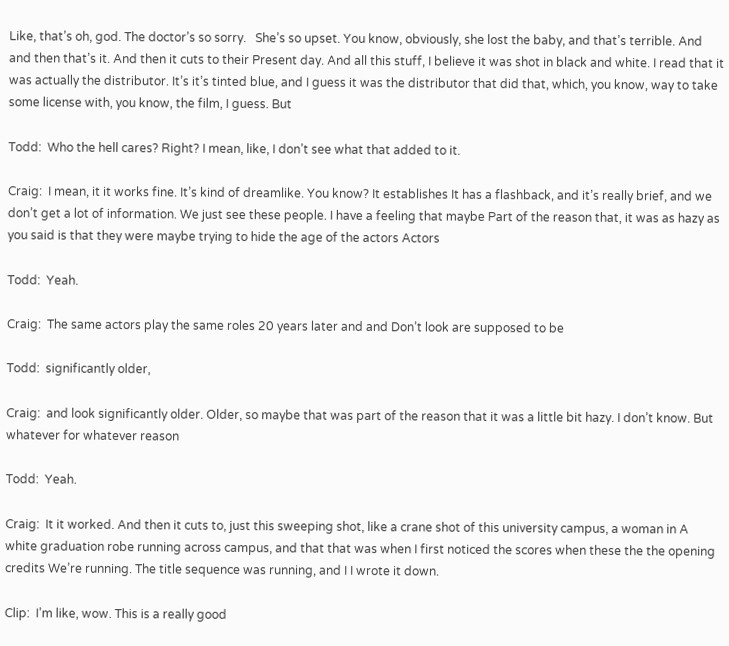Like, that’s oh, god. The doctor’s so sorry.   She’s so upset. You know, obviously, she lost the baby, and that’s terrible. And and then that’s it. And then it cuts to their Present day. And all this stuff, I believe it was shot in black and white. I read that it was actually the distributor. It’s it’s tinted blue, and I guess it was the distributor that did that, which, you know, way to take some license with, you know, the film, I guess. But

Todd:  Who the hell cares? Right? I mean, like, I don’t see what that added to it.

Craig:  I mean, it it works fine. It’s kind of dreamlike. You know? It establishes It has a flashback, and it’s really brief, and we don’t get a lot of information. We just see these people. I have a feeling that maybe Part of the reason that, it was as hazy as you said is that they were maybe trying to hide the age of the actors Actors

Todd:  Yeah.

Craig:  The same actors play the same roles 20 years later and and Don’t look are supposed to be

Todd:  significantly older,

Craig:  and look significantly older. Older, so maybe that was part of the reason that it was a little bit hazy. I don’t know. But whatever for whatever reason

Todd:  Yeah.

Craig:  It it worked. And then it cuts to, just this sweeping shot, like a crane shot of this university campus, a woman in A white graduation robe running across campus, and that that was when I first noticed the scores when these the the opening credits We’re running. The title sequence was running, and I I wrote it down.

Clip:  I’m like, wow. This is a really good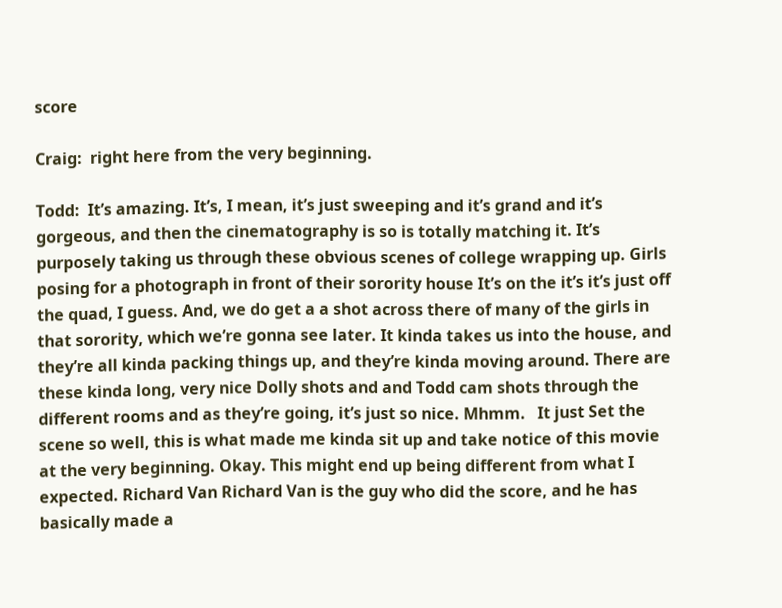score

Craig:  right here from the very beginning.

Todd:  It’s amazing. It’s, I mean, it’s just sweeping and it’s grand and it’s gorgeous, and then the cinematography is so is totally matching it. It’s purposely taking us through these obvious scenes of college wrapping up. Girls posing for a photograph in front of their sorority house It’s on the it’s it’s just off the quad, I guess. And, we do get a a shot across there of many of the girls in that sorority, which we’re gonna see later. It kinda takes us into the house, and they’re all kinda packing things up, and they’re kinda moving around. There are these kinda long, very nice Dolly shots and and Todd cam shots through the different rooms and as they’re going, it’s just so nice. Mhmm.   It just Set the scene so well, this is what made me kinda sit up and take notice of this movie at the very beginning. Okay. This might end up being different from what I expected. Richard Van Richard Van is the guy who did the score, and he has basically made a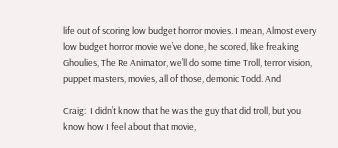life out of scoring low budget horror movies. I mean, Almost every low budget horror movie we’ve done, he scored, like freaking Ghoulies, The Re Animator, we’ll do some time Troll, terror vision, puppet masters, movies, all of those, demonic Todd. And

Craig:  I didn’t know that he was the guy that did troll, but you know how I feel about that movie,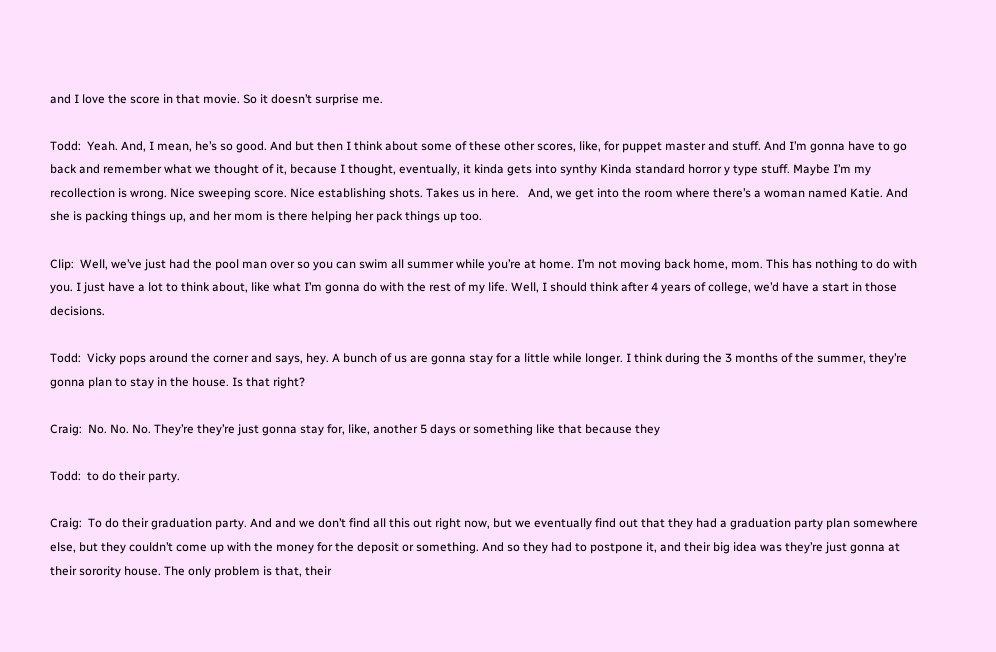and I love the score in that movie. So it doesn’t surprise me.

Todd:  Yeah. And, I mean, he’s so good. And but then I think about some of these other scores, like, for puppet master and stuff. And I’m gonna have to go back and remember what we thought of it, because I thought, eventually, it kinda gets into synthy Kinda standard horror y type stuff. Maybe I’m my recollection is wrong. Nice sweeping score. Nice establishing shots. Takes us in here.   And, we get into the room where there’s a woman named Katie. And she is packing things up, and her mom is there helping her pack things up too.

Clip:  Well, we’ve just had the pool man over so you can swim all summer while you’re at home. I’m not moving back home, mom. This has nothing to do with you. I just have a lot to think about, like what I’m gonna do with the rest of my life. Well, I should think after 4 years of college, we’d have a start in those decisions.

Todd:  Vicky pops around the corner and says, hey. A bunch of us are gonna stay for a little while longer. I think during the 3 months of the summer, they’re gonna plan to stay in the house. Is that right?

Craig:  No. No. No. They’re they’re just gonna stay for, like, another 5 days or something like that because they

Todd:  to do their party.

Craig:  To do their graduation party. And and we don’t find all this out right now, but we eventually find out that they had a graduation party plan somewhere else, but they couldn’t come up with the money for the deposit or something. And so they had to postpone it, and their big idea was they’re just gonna at their sorority house. The only problem is that, their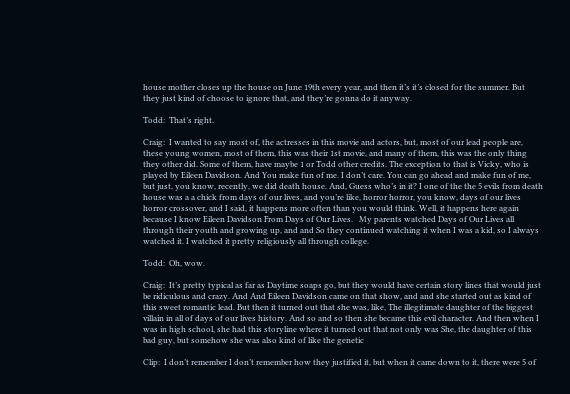house mother closes up the house on June 19th every year, and then it’s it’s closed for the summer. But they just kind of choose to ignore that, and they’re gonna do it anyway.

Todd:  That’s right.

Craig:  I wanted to say most of, the actresses in this movie and actors, but, most of our lead people are, these young women, most of them, this was their 1st movie, and many of them, this was the only thing they other did. Some of them, have maybe 1 or Todd other credits. The exception to that is Vicky, who is played by Eileen Davidson. And You make fun of me. I don’t care. You can go ahead and make fun of me, but just, you know, recently, we did death house. And, Guess who’s in it? I one of the the 5 evils from death house was a a chick from days of our lives, and you’re like, horror horror, you know, days of our lives horror crossover, and I said, it happens more often than you would think. Well, it happens here again because I know Eileen Davidson From Days of Our Lives.   My parents watched Days of Our Lives all through their youth and growing up, and and So they continued watching it when I was a kid, so I always watched it. I watched it pretty religiously all through college.

Todd:  Oh, wow.

Craig:  It’s pretty typical as far as Daytime soaps go, but they would have certain story lines that would just be ridiculous and crazy. And And Eileen Davidson came on that show, and and she started out as kind of this sweet romantic lead. But then it turned out that she was, like, The illegitimate daughter of the biggest villain in all of days of our lives history. And so and so then she became this evil character. And then when I was in high school, she had this storyline where it turned out that not only was She, the daughter of this bad guy, but somehow she was also kind of like the genetic

Clip:  I don’t remember I don’t remember how they justified it, but when it came down to it, there were 5 of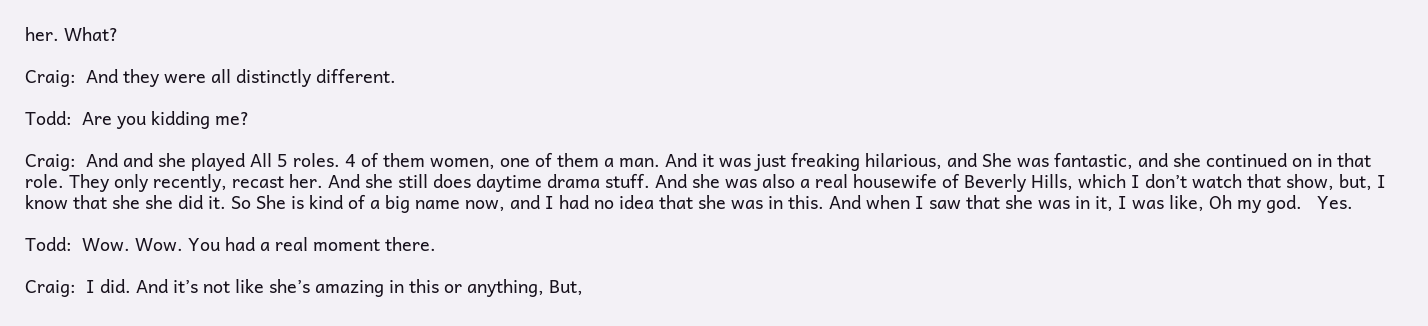her. What?

Craig:  And they were all distinctly different.

Todd:  Are you kidding me?

Craig:  And and she played All 5 roles. 4 of them women, one of them a man. And it was just freaking hilarious, and She was fantastic, and she continued on in that role. They only recently, recast her. And she still does daytime drama stuff. And she was also a real housewife of Beverly Hills, which I don’t watch that show, but, I know that she she did it. So She is kind of a big name now, and I had no idea that she was in this. And when I saw that she was in it, I was like, Oh my god.   Yes.

Todd:  Wow. Wow. You had a real moment there.

Craig:  I did. And it’s not like she’s amazing in this or anything, But,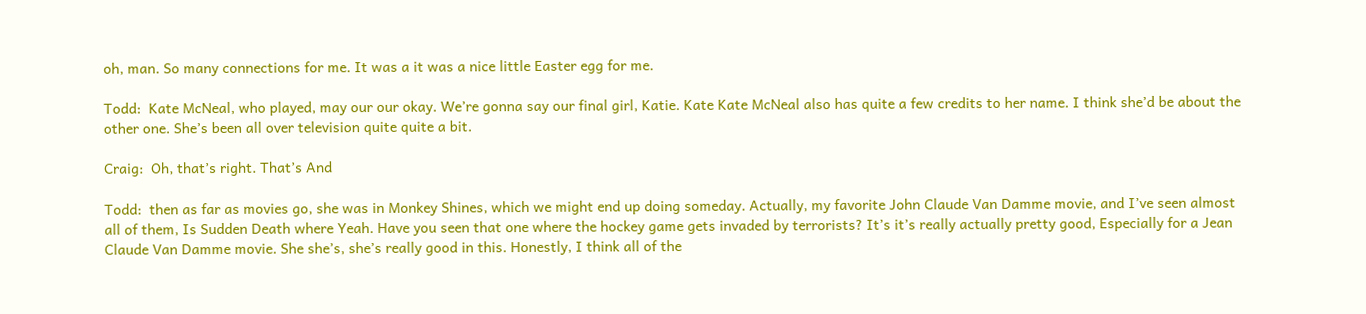oh, man. So many connections for me. It was a it was a nice little Easter egg for me.

Todd:  Kate McNeal, who played, may our our okay. We’re gonna say our final girl, Katie. Kate Kate McNeal also has quite a few credits to her name. I think she’d be about the other one. She’s been all over television quite quite a bit.

Craig:  Oh, that’s right. That’s And

Todd:  then as far as movies go, she was in Monkey Shines, which we might end up doing someday. Actually, my favorite John Claude Van Damme movie, and I’ve seen almost all of them, Is Sudden Death where Yeah. Have you seen that one where the hockey game gets invaded by terrorists? It’s it’s really actually pretty good, Especially for a Jean Claude Van Damme movie. She she’s, she’s really good in this. Honestly, I think all of the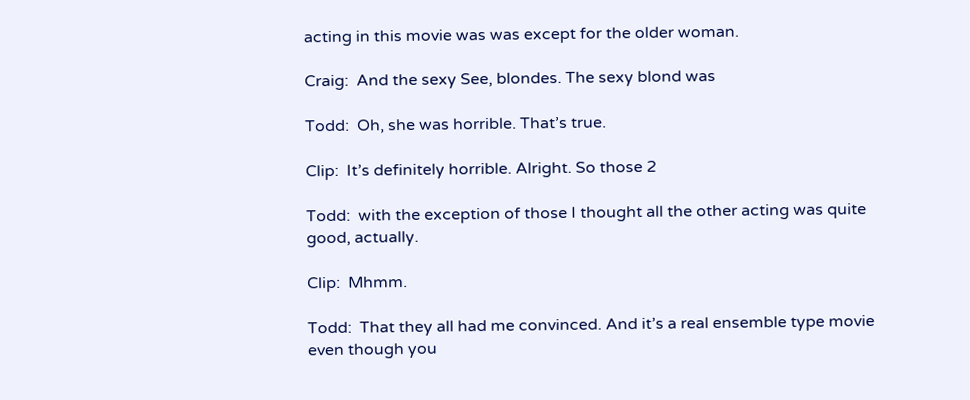acting in this movie was was except for the older woman.

Craig:  And the sexy See, blondes. The sexy blond was

Todd:  Oh, she was horrible. That’s true.

Clip:  It’s definitely horrible. Alright. So those 2

Todd:  with the exception of those I thought all the other acting was quite good, actually.

Clip:  Mhmm.

Todd:  That they all had me convinced. And it’s a real ensemble type movie even though you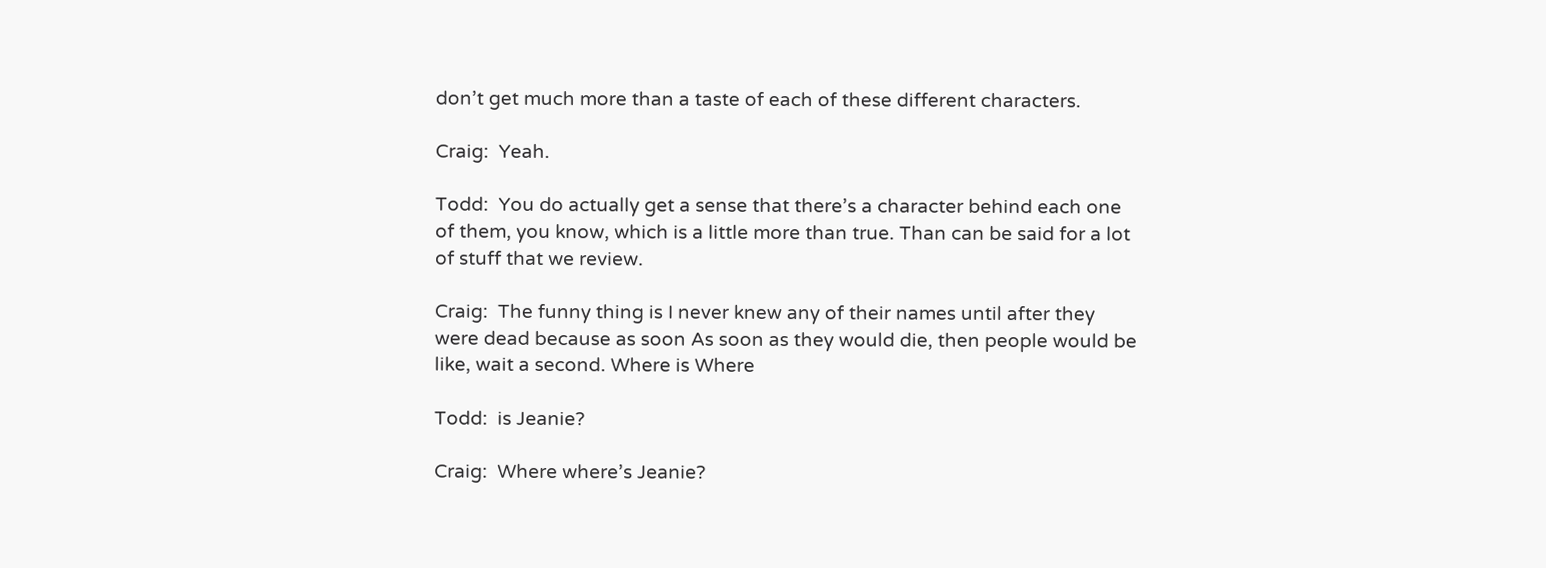don’t get much more than a taste of each of these different characters.

Craig:  Yeah.

Todd:  You do actually get a sense that there’s a character behind each one of them, you know, which is a little more than true. Than can be said for a lot of stuff that we review.

Craig:  The funny thing is I never knew any of their names until after they were dead because as soon As soon as they would die, then people would be like, wait a second. Where is Where

Todd:  is Jeanie?

Craig:  Where where’s Jeanie?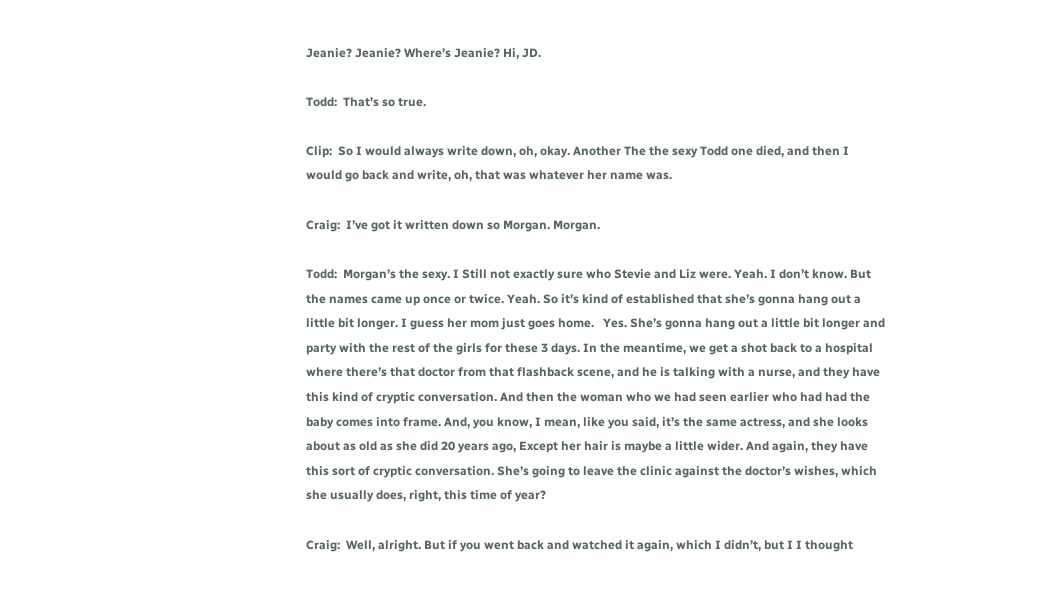Jeanie? Jeanie? Where’s Jeanie? Hi, JD.

Todd:  That’s so true.

Clip:  So I would always write down, oh, okay. Another The the sexy Todd one died, and then I would go back and write, oh, that was whatever her name was.

Craig:  I’ve got it written down so Morgan. Morgan.

Todd:  Morgan’s the sexy. I Still not exactly sure who Stevie and Liz were. Yeah. I don’t know. But the names came up once or twice. Yeah. So it’s kind of established that she’s gonna hang out a little bit longer. I guess her mom just goes home.   Yes. She’s gonna hang out a little bit longer and party with the rest of the girls for these 3 days. In the meantime, we get a shot back to a hospital where there’s that doctor from that flashback scene, and he is talking with a nurse, and they have this kind of cryptic conversation. And then the woman who we had seen earlier who had had the baby comes into frame. And, you know, I mean, like you said, it’s the same actress, and she looks about as old as she did 20 years ago, Except her hair is maybe a little wider. And again, they have this sort of cryptic conversation. She’s going to leave the clinic against the doctor’s wishes, which she usually does, right, this time of year?

Craig:  Well, alright. But if you went back and watched it again, which I didn’t, but I I thought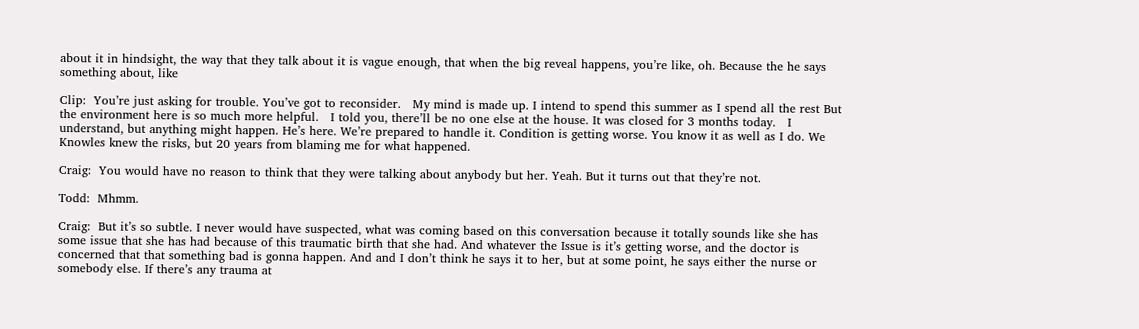about it in hindsight, the way that they talk about it is vague enough, that when the big reveal happens, you’re like, oh. Because the he says something about, like

Clip:  You’re just asking for trouble. You’ve got to reconsider.   My mind is made up. I intend to spend this summer as I spend all the rest But   the environment here is so much more helpful.   I told you, there’ll be no one else at the house. It was closed for 3 months today.   I understand, but anything might happen. He’s here. We’re prepared to handle it. Condition is getting worse. You know it as well as I do. We Knowles knew the risks, but 20 years from blaming me for what happened.

Craig:  You would have no reason to think that they were talking about anybody but her. Yeah. But it turns out that they’re not.

Todd:  Mhmm.

Craig:  But it’s so subtle. I never would have suspected, what was coming based on this conversation because it totally sounds like she has some issue that she has had because of this traumatic birth that she had. And whatever the Issue is it’s getting worse, and the doctor is concerned that that something bad is gonna happen. And and I don’t think he says it to her, but at some point, he says either the nurse or somebody else. If there’s any trauma at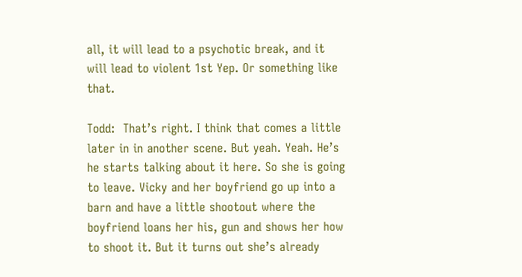all, it will lead to a psychotic break, and it will lead to violent 1st Yep. Or something like that.

Todd:  That’s right. I think that comes a little later in in another scene. But yeah. Yeah. He’s he starts talking about it here. So she is going to leave. Vicky and her boyfriend go up into a barn and have a little shootout where the boyfriend loans her his, gun and shows her how to shoot it. But it turns out she’s already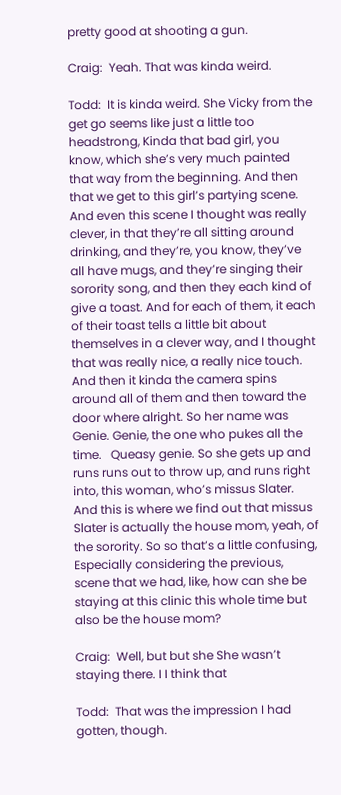pretty good at shooting a gun.

Craig:  Yeah. That was kinda weird.

Todd:  It is kinda weird. She Vicky from the get go seems like just a little too headstrong, Kinda that bad girl, you know, which she’s very much painted that way from the beginning. And then that we get to this girl’s partying scene. And even this scene I thought was really clever, in that they’re all sitting around drinking, and they’re, you know, they’ve all have mugs, and they’re singing their sorority song, and then they each kind of give a toast. And for each of them, it each of their toast tells a little bit about themselves in a clever way, and I thought that was really nice, a really nice touch. And then it kinda the camera spins around all of them and then toward the door where alright. So her name was Genie. Genie, the one who pukes all the time.   Queasy genie. So she gets up and runs runs out to throw up, and runs right into, this woman, who’s missus Slater. And this is where we find out that missus Slater is actually the house mom, yeah, of the sorority. So so that’s a little confusing, Especially considering the previous, scene that we had, like, how can she be staying at this clinic this whole time but also be the house mom?

Craig:  Well, but but she She wasn’t staying there. I I think that

Todd:  That was the impression I had gotten, though.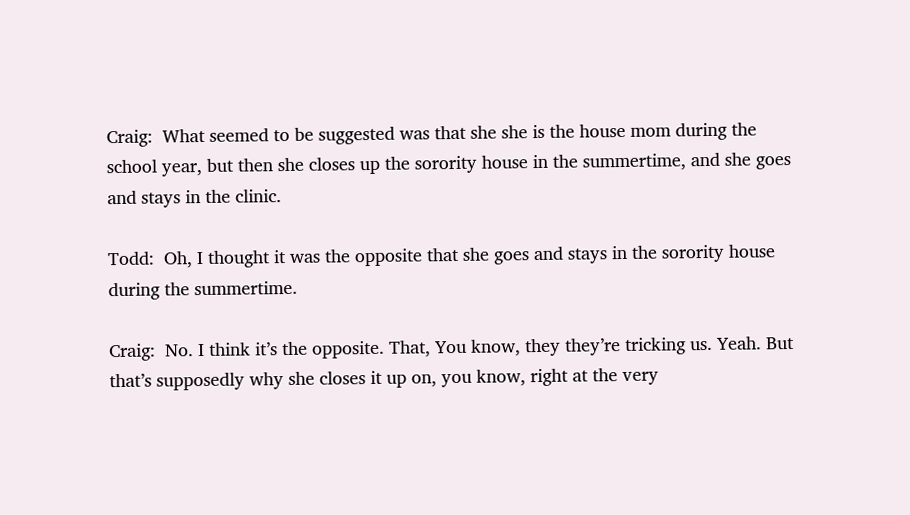Craig:  What seemed to be suggested was that she she is the house mom during the school year, but then she closes up the sorority house in the summertime, and she goes and stays in the clinic.

Todd:  Oh, I thought it was the opposite that she goes and stays in the sorority house during the summertime.

Craig:  No. I think it’s the opposite. That, You know, they they’re tricking us. Yeah. But that’s supposedly why she closes it up on, you know, right at the very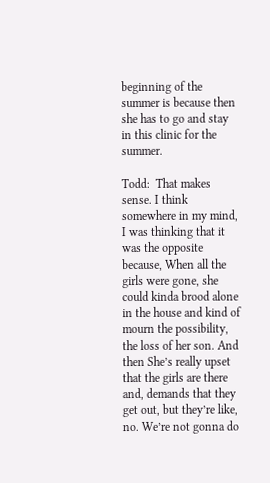beginning of the summer is because then she has to go and stay in this clinic for the summer.

Todd:  That makes sense. I think somewhere in my mind, I was thinking that it was the opposite because, When all the girls were gone, she could kinda brood alone in the house and kind of mourn the possibility, the loss of her son. And then She’s really upset that the girls are there and, demands that they get out, but they’re like, no. We’re not gonna do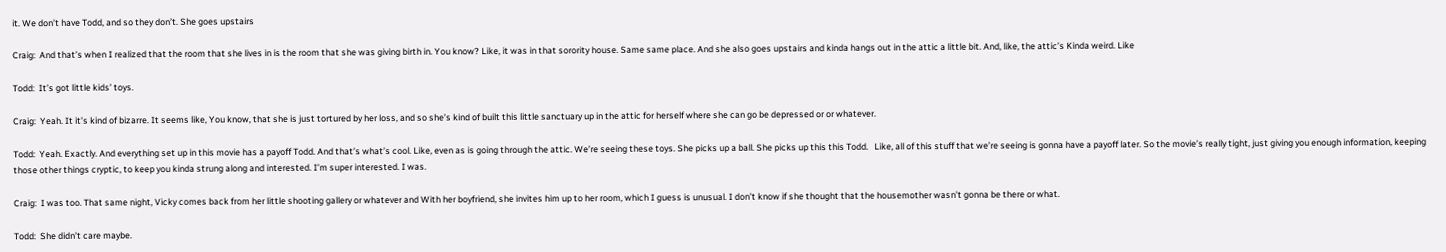it. We don’t have Todd, and so they don’t. She goes upstairs

Craig:  And that’s when I realized that the room that she lives in is the room that she was giving birth in. You know? Like, it was in that sorority house. Same same place. And she also goes upstairs and kinda hangs out in the attic a little bit. And, like, the attic’s Kinda weird. Like

Todd:  It’s got little kids’ toys.

Craig:  Yeah. It it’s kind of bizarre. It seems like, You know, that she is just tortured by her loss, and so she’s kind of built this little sanctuary up in the attic for herself where she can go be depressed or or whatever.

Todd:  Yeah. Exactly. And everything set up in this movie has a payoff Todd. And that’s what’s cool. Like, even as is going through the attic. We’re seeing these toys. She picks up a ball. She picks up this this Todd.   Like, all of this stuff that we’re seeing is gonna have a payoff later. So the movie’s really tight, just giving you enough information, keeping those other things cryptic, to keep you kinda strung along and interested. I’m super interested. I was.

Craig:  I was too. That same night, Vicky comes back from her little shooting gallery or whatever and With her boyfriend, she invites him up to her room, which I guess is unusual. I don’t know if she thought that the housemother wasn’t gonna be there or what.

Todd:  She didn’t care maybe.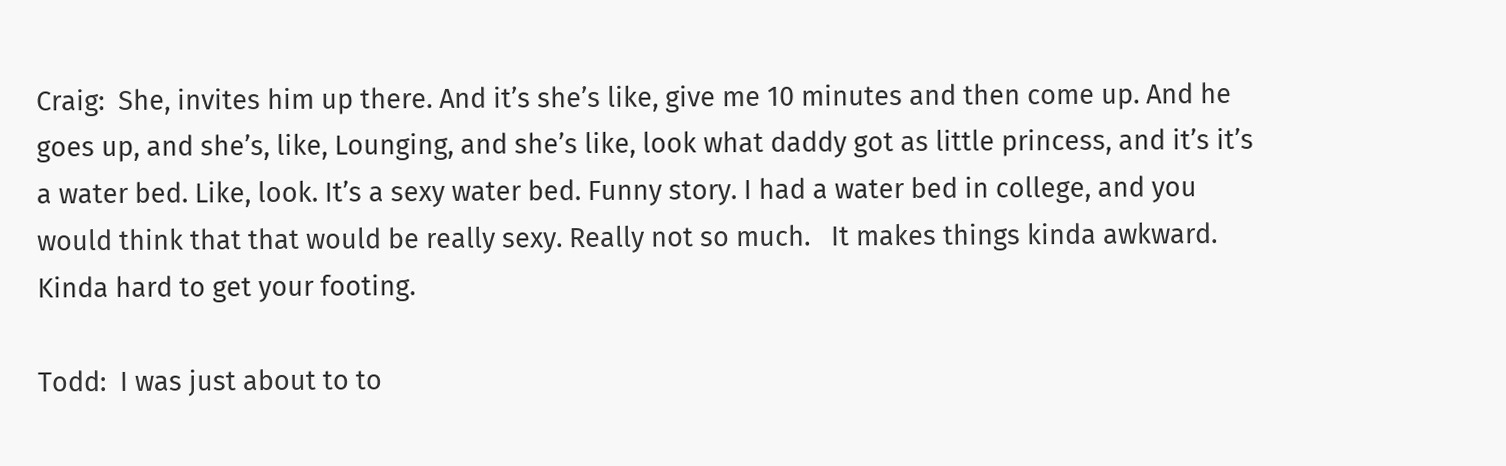Craig:  She, invites him up there. And it’s she’s like, give me 10 minutes and then come up. And he goes up, and she’s, like, Lounging, and she’s like, look what daddy got as little princess, and it’s it’s a water bed. Like, look. It’s a sexy water bed. Funny story. I had a water bed in college, and you would think that that would be really sexy. Really not so much.   It makes things kinda awkward. Kinda hard to get your footing.

Todd:  I was just about to to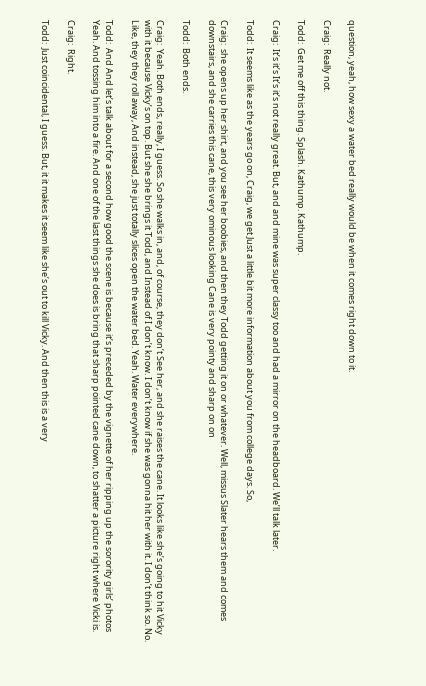question, yeah, how sexy a water bed really would be when it comes right down to it.

Craig:  Really not.

Todd:  Get me off this thing. Splash. Kathump. Kathump.

Craig:  It’s it’s It’s it’s not really great. But, and and mine was super classy too and had a mirror on the headboard. We’ll talk later.

Todd:  It seems like as the years go on, Craig, we get Just a little bit more information about you from college days. So,

Craig:  she opens up her shirt, and you see her boobies, and then they Todd getting it on or whatever. Well, missus Slater hears them and comes downstairs, and she carries this cane, this very ominous looking Cane is very pointy and sharp on on

Todd:  Both ends.

Craig:  Yeah. Both ends, really, I guess. So she walks in, and, of course, they don’t See her, and she raises the cane. It looks like she’s going to hit Vicky with it because Vicky’s on top. But she she brings it Todd, and Instead of I don’t know. I don’t know if she was gonna hit her with it. I don’t think so. No.   Like, they they roll away, And instead, she just totally slices open the water bed. Yeah. Water everywhere.

Todd:  And And let’s talk about for a second how good the scene is because it’s preceded by the vignette of her ripping up the sorority girls’ photos Yeah. And tossing him into a fire. And one of the last things she does is bring that sharp pointed cane down, to shatter a picture right where Vicki is.

Craig:  Right.

Todd:  Just coincidental, I guess. But, it it makes it seem like she’s out to kill Vicky. And then this is a very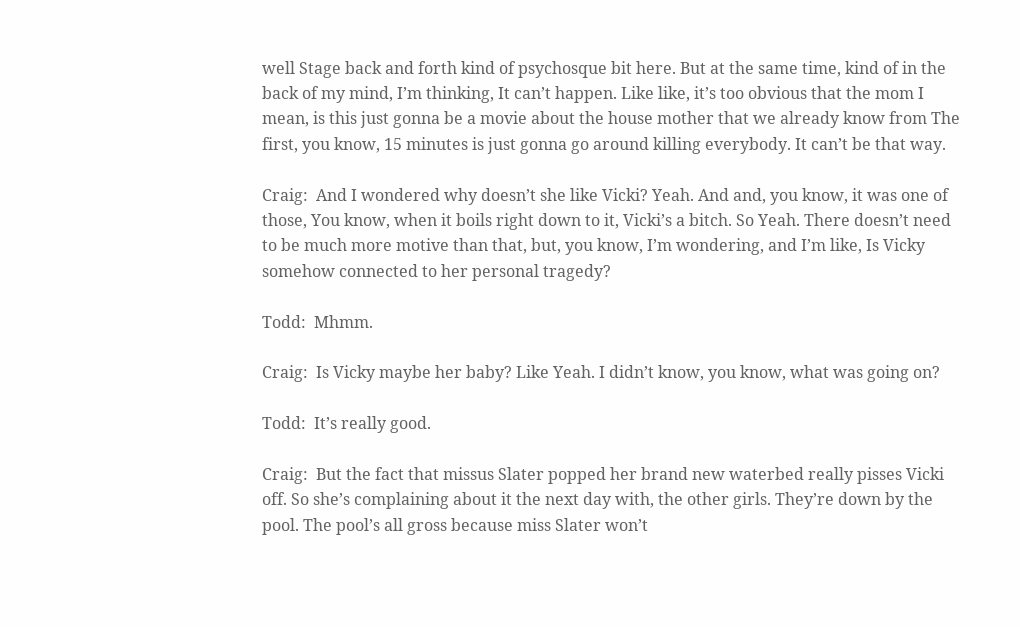well Stage back and forth kind of psychosque bit here. But at the same time, kind of in the back of my mind, I’m thinking, It can’t happen. Like like, it’s too obvious that the mom I mean, is this just gonna be a movie about the house mother that we already know from The first, you know, 15 minutes is just gonna go around killing everybody. It can’t be that way.

Craig:  And I wondered why doesn’t she like Vicki? Yeah. And and, you know, it was one of those, You know, when it boils right down to it, Vicki’s a bitch. So Yeah. There doesn’t need to be much more motive than that, but, you know, I’m wondering, and I’m like, Is Vicky somehow connected to her personal tragedy?

Todd:  Mhmm.

Craig:  Is Vicky maybe her baby? Like Yeah. I didn’t know, you know, what was going on?

Todd:  It’s really good.

Craig:  But the fact that missus Slater popped her brand new waterbed really pisses Vicki off. So she’s complaining about it the next day with, the other girls. They’re down by the pool. The pool’s all gross because miss Slater won’t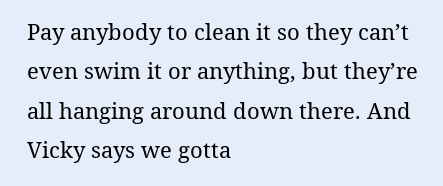Pay anybody to clean it so they can’t even swim it or anything, but they’re all hanging around down there. And Vicky says we gotta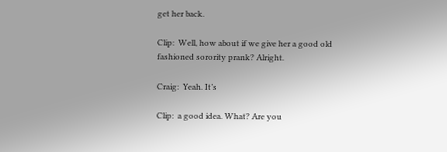get her back.

Clip:  Well, how about if we give her a good old fashioned sorority prank? Alright.

Craig:  Yeah. It’s

Clip:  a good idea. What? Are you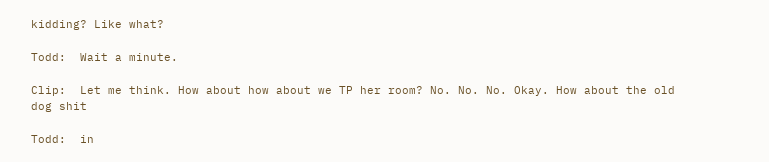kidding? Like what?

Todd:  Wait a minute.

Clip:  Let me think. How about how about we TP her room? No. No. No. Okay. How about the old dog shit

Todd:  in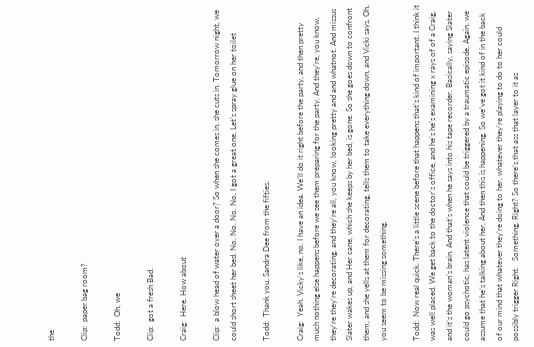the

Clip:  paper bag room?

Todd:  Oh, we

Clip:  got a fresh Bad.

Craig:  Here. How about

Clip:  a blow head of water over a door? So when she comes in, she cuts in. Tomorrow night, we could short sheet her bed. No. No. No. No. I got a great one. Let’s spray glue on her toilet

Todd:  Thank you, Sandra Dee from the fifties.

Craig:  Yeah. Vicky’s like, no. I have an idea. We’ll do it right before the party, and then pretty much nothing else happens before we see them preparing for the party. And they’re, you know, they’re they’re decorating, and they’re all, you know, looking pretty and and whatnot. And missus Slater wakes up, and Her cane, which she keeps by her bed, is gone. So she goes down to confront them, and she yells at them for decorating, tells them to take everything down, and Vicki says, Oh, you seem to be missing something.

Todd:  Now real quick. There’s a little scene before that happens that’s kind of important. I think it was well placed. We get back to the doctor’s office, and he’s he’s examining x rays of of a Craig, and it’s the woman’s brain. And that’s when he says into his tape recorder. Basically, saying Slater could go psychotic, has latent violence that could be triggered by a traumatic episode. Again, we assume that he’s talking about her, And then this is happening. So we’ve got it kind of in the back of our mind that whatever they’re doing to her, whatever they’re playing to do to her could possibly trigger Right.   Something. Right? So there’s that ass that layer to it as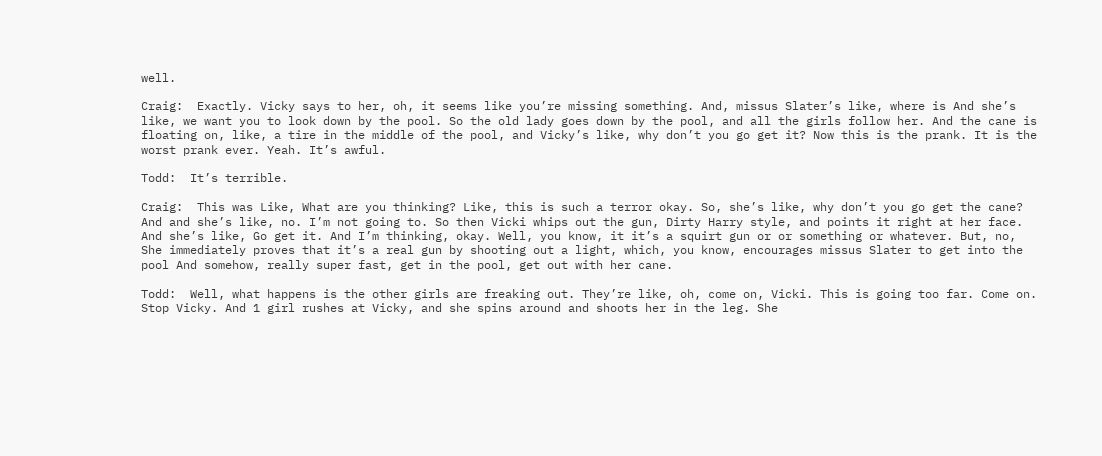well.

Craig:  Exactly. Vicky says to her, oh, it seems like you’re missing something. And, missus Slater’s like, where is And she’s like, we want you to look down by the pool. So the old lady goes down by the pool, and all the girls follow her. And the cane is floating on, like, a tire in the middle of the pool, and Vicky’s like, why don’t you go get it? Now this is the prank. It is the worst prank ever. Yeah. It’s awful.

Todd:  It’s terrible.

Craig:  This was Like, What are you thinking? Like, this is such a terror okay. So, she’s like, why don’t you go get the cane? And and she’s like, no. I’m not going to. So then Vicki whips out the gun, Dirty Harry style, and points it right at her face. And she’s like, Go get it. And I’m thinking, okay. Well, you know, it it’s a squirt gun or or something or whatever. But, no, She immediately proves that it’s a real gun by shooting out a light, which, you know, encourages missus Slater to get into the pool And somehow, really super fast, get in the pool, get out with her cane.

Todd:  Well, what happens is the other girls are freaking out. They’re like, oh, come on, Vicki. This is going too far. Come on. Stop Vicky. And 1 girl rushes at Vicky, and she spins around and shoots her in the leg. She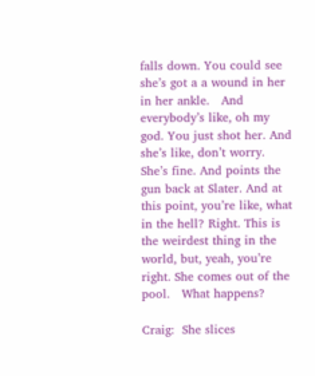falls down. You could see she’s got a a wound in her in her ankle.   And everybody’s like, oh my god. You just shot her. And she’s like, don’t worry. She’s fine. And points the gun back at Slater. And at this point, you’re like, what in the hell? Right. This is the weirdest thing in the world, but, yeah, you’re right. She comes out of the pool.   What happens?

Craig:  She slices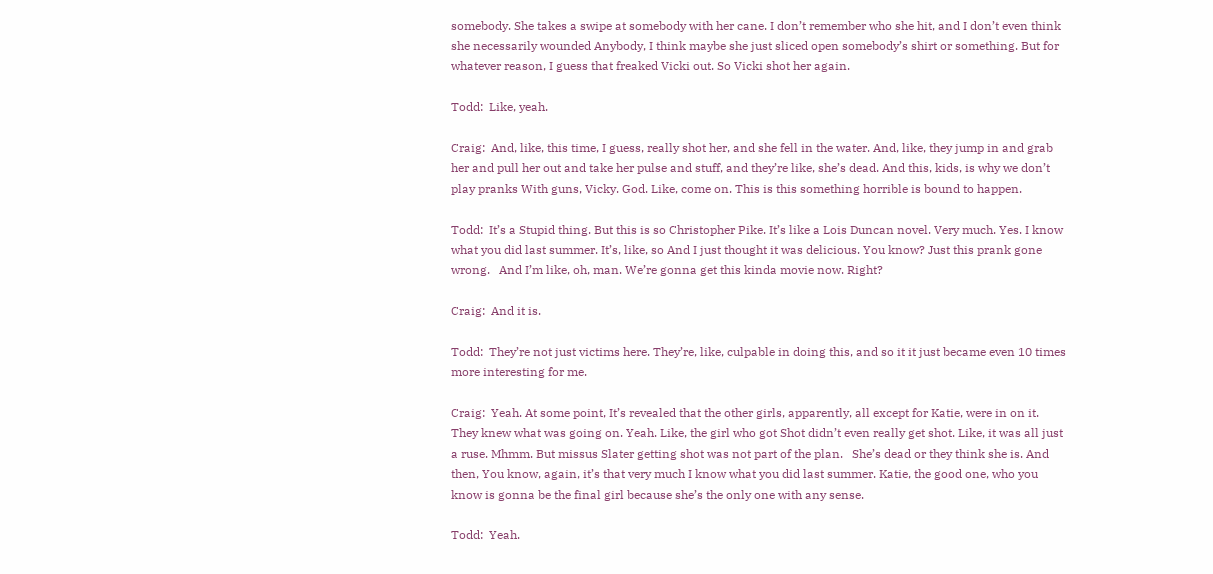somebody. She takes a swipe at somebody with her cane. I don’t remember who she hit, and I don’t even think she necessarily wounded Anybody, I think maybe she just sliced open somebody’s shirt or something. But for whatever reason, I guess that freaked Vicki out. So Vicki shot her again.

Todd:  Like, yeah.

Craig:  And, like, this time, I guess, really shot her, and she fell in the water. And, like, they jump in and grab her and pull her out and take her pulse and stuff, and they’re like, she’s dead. And this, kids, is why we don’t play pranks With guns, Vicky. God. Like, come on. This is this something horrible is bound to happen.

Todd:  It’s a Stupid thing. But this is so Christopher Pike. It’s like a Lois Duncan novel. Very much. Yes. I know what you did last summer. It’s, like, so And I just thought it was delicious. You know? Just this prank gone wrong.   And I’m like, oh, man. We’re gonna get this kinda movie now. Right?

Craig:  And it is.

Todd:  They’re not just victims here. They’re, like, culpable in doing this, and so it it just became even 10 times more interesting for me.

Craig:  Yeah. At some point, It’s revealed that the other girls, apparently, all except for Katie, were in on it. They knew what was going on. Yeah. Like, the girl who got Shot didn’t even really get shot. Like, it was all just a ruse. Mhmm. But missus Slater getting shot was not part of the plan.   She’s dead or they think she is. And then, You know, again, it’s that very much I know what you did last summer. Katie, the good one, who you know is gonna be the final girl because she’s the only one with any sense.

Todd:  Yeah.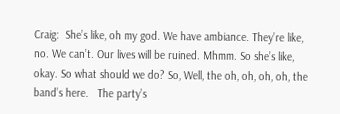Craig:  She’s like, oh my god. We have ambiance. They’re like, no. We can’t. Our lives will be ruined. Mhmm. So she’s like, okay. So what should we do? So, Well, the oh, oh, oh, oh, the band’s here.   The party’s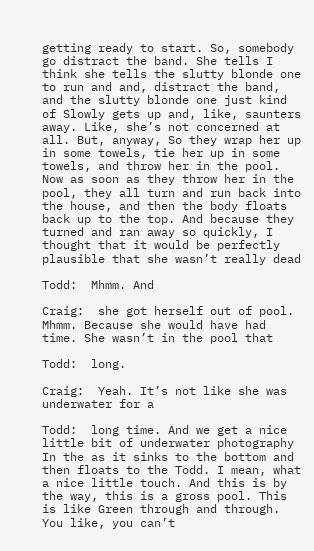getting ready to start. So, somebody go distract the band. She tells I think she tells the slutty blonde one to run and and, distract the band, and the slutty blonde one just kind of Slowly gets up and, like, saunters away. Like, she’s not concerned at all. But, anyway, So they wrap her up in some towels, tie her up in some towels, and throw her in the pool. Now as soon as they throw her in the pool, they all turn and run back into the house, and then the body floats back up to the top. And because they turned and ran away so quickly, I thought that it would be perfectly plausible that she wasn’t really dead

Todd:  Mhmm. And

Craig:  she got herself out of pool. Mhmm. Because she would have had time. She wasn’t in the pool that

Todd:  long.

Craig:  Yeah. It’s not like she was underwater for a

Todd:  long time. And we get a nice little bit of underwater photography In the as it sinks to the bottom and then floats to the Todd. I mean, what a nice little touch. And this is by the way, this is a gross pool. This is like Green through and through. You like, you can’t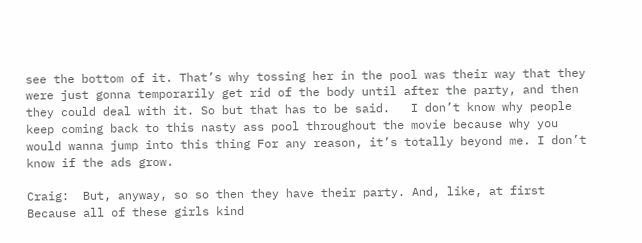see the bottom of it. That’s why tossing her in the pool was their way that they were just gonna temporarily get rid of the body until after the party, and then they could deal with it. So but that has to be said.   I don’t know why people keep coming back to this nasty ass pool throughout the movie because why you would wanna jump into this thing For any reason, it’s totally beyond me. I don’t know if the ads grow.

Craig:  But, anyway, so so then they have their party. And, like, at first Because all of these girls kind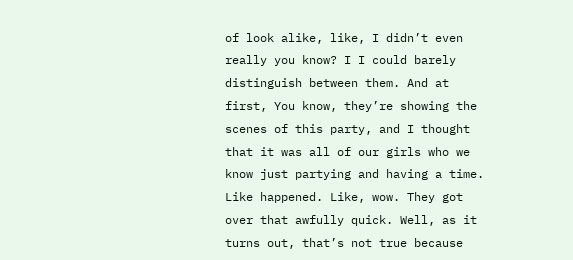of look alike, like, I didn’t even really you know? I I could barely distinguish between them. And at first, You know, they’re showing the scenes of this party, and I thought that it was all of our girls who we know just partying and having a time. Like happened. Like, wow. They got over that awfully quick. Well, as it turns out, that’s not true because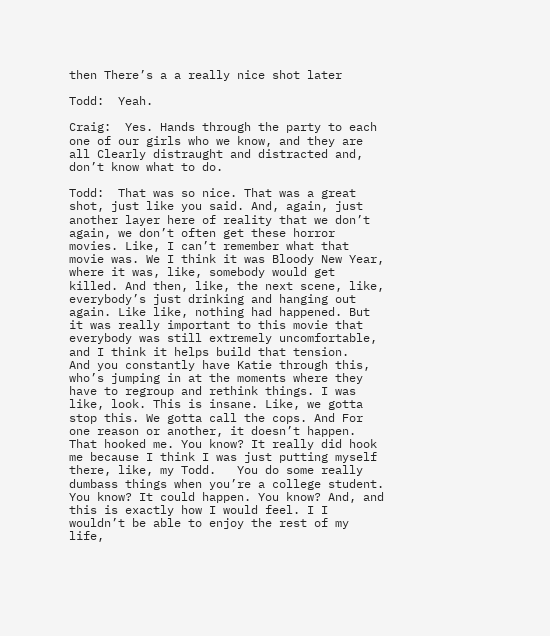then There’s a a really nice shot later

Todd:  Yeah.

Craig:  Yes. Hands through the party to each one of our girls who we know, and they are all Clearly distraught and distracted and, don’t know what to do.

Todd:  That was so nice. That was a great shot, just like you said. And, again, just another layer here of reality that we don’t again, we don’t often get these horror movies. Like, I can’t remember what that movie was. We I think it was Bloody New Year, where it was, like, somebody would get killed. And then, like, the next scene, like, everybody’s just drinking and hanging out again. Like like, nothing had happened. But it was really important to this movie that everybody was still extremely uncomfortable, and I think it helps build that tension.   And you constantly have Katie through this, who’s jumping in at the moments where they have to regroup and rethink things. I was like, look. This is insane. Like, we gotta stop this. We gotta call the cops. And For one reason or another, it doesn’t happen. That hooked me. You know? It really did hook me because I think I was just putting myself there, like, my Todd.   You do some really dumbass things when you’re a college student. You know? It could happen. You know? And, and this is exactly how I would feel. I I wouldn’t be able to enjoy the rest of my life,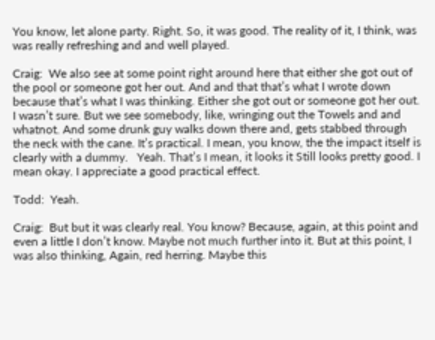You know, let alone party. Right. So, it was good. The reality of it, I think, was was really refreshing and and well played.

Craig:  We also see at some point right around here that either she got out of the pool or someone got her out. And and that that’s what I wrote down because that’s what I was thinking. Either she got out or someone got her out. I wasn’t sure. But we see somebody, like, wringing out the Towels and and whatnot. And some drunk guy walks down there and, gets stabbed through the neck with the cane. It’s practical. I mean, you know, the the impact itself is clearly with a dummy.   Yeah. That’s I mean, it looks it Still looks pretty good. I mean okay. I appreciate a good practical effect.

Todd:  Yeah.

Craig:  But but it was clearly real. You know? Because, again, at this point and even a little I don’t know. Maybe not much further into it. But at this point, I was also thinking, Again, red herring. Maybe this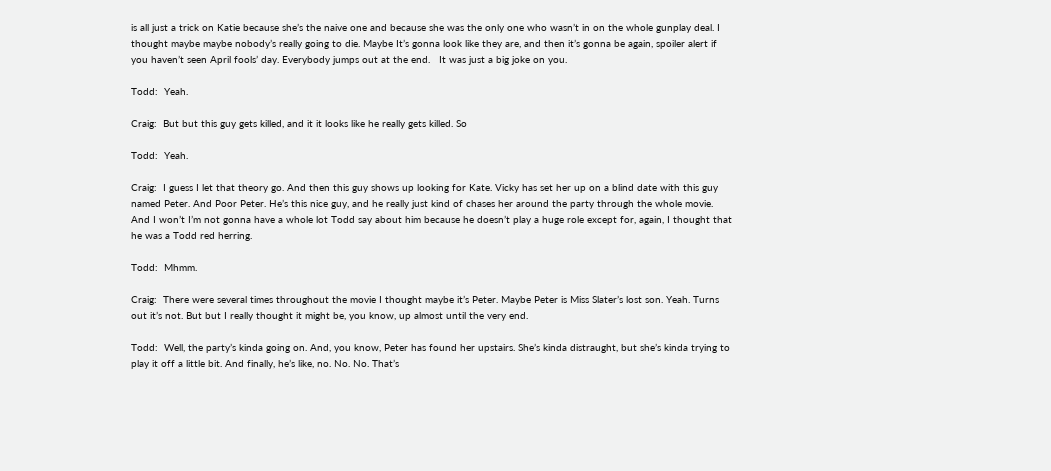is all just a trick on Katie because she’s the naive one and because she was the only one who wasn’t in on the whole gunplay deal. I thought maybe maybe nobody’s really going to die. Maybe It’s gonna look like they are, and then it’s gonna be again, spoiler alert if you haven’t seen April fools’ day. Everybody jumps out at the end.   It was just a big joke on you.

Todd:  Yeah.

Craig:  But but this guy gets killed, and it it looks like he really gets killed. So

Todd:  Yeah.

Craig:  I guess I let that theory go. And then this guy shows up looking for Kate. Vicky has set her up on a blind date with this guy named Peter. And Poor Peter. He’s this nice guy, and he really just kind of chases her around the party through the whole movie. And I won’t I’m not gonna have a whole lot Todd say about him because he doesn’t play a huge role except for, again, I thought that he was a Todd red herring.

Todd:  Mhmm.

Craig:  There were several times throughout the movie I thought maybe it’s Peter. Maybe Peter is Miss Slater’s lost son. Yeah. Turns out it’s not. But but I really thought it might be, you know, up almost until the very end.

Todd:  Well, the party’s kinda going on. And, you know, Peter has found her upstairs. She’s kinda distraught, but she’s kinda trying to play it off a little bit. And finally, he’s like, no. No. No. That’s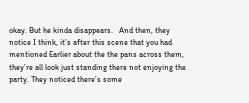okay. But he kinda disappears.   And then, they notice I think, it’s after this scene that you had mentioned Earlier about the the pans across them, they’re all look just standing there not enjoying the party. They noticed there’s some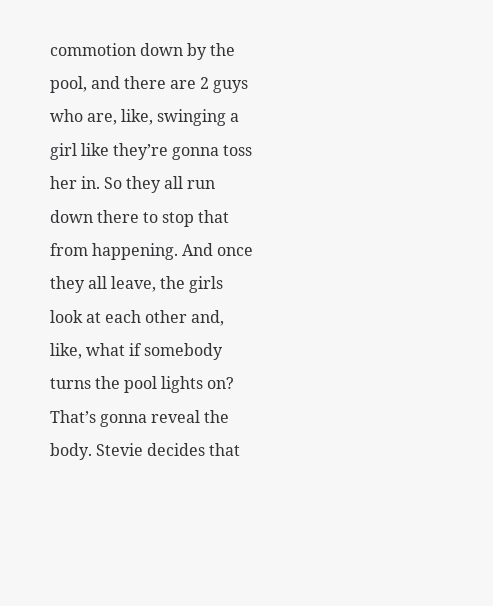commotion down by the pool, and there are 2 guys who are, like, swinging a girl like they’re gonna toss her in. So they all run down there to stop that from happening. And once they all leave, the girls look at each other and, like, what if somebody turns the pool lights on? That’s gonna reveal the body. Stevie decides that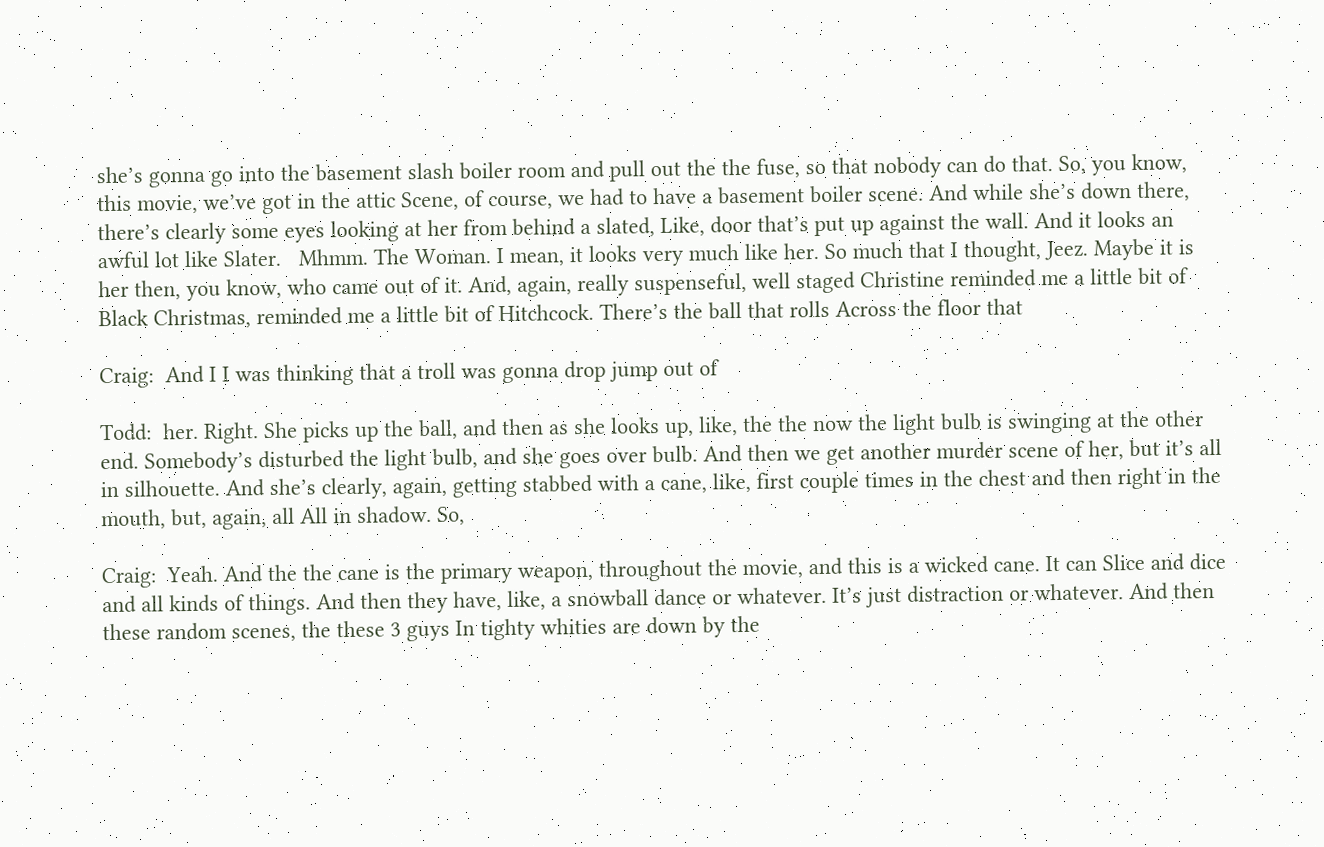she’s gonna go into the basement slash boiler room and pull out the the fuse, so that nobody can do that. So, you know, this movie, we’ve got in the attic Scene, of course, we had to have a basement boiler scene. And while she’s down there, there’s clearly some eyes looking at her from behind a slated, Like, door that’s put up against the wall. And it looks an awful lot like Slater.   Mhmm. The Woman. I mean, it looks very much like her. So much that I thought, Jeez. Maybe it is her then, you know, who came out of it. And, again, really suspenseful, well staged Christine reminded me a little bit of Black Christmas, reminded me a little bit of Hitchcock. There’s the ball that rolls Across the floor that

Craig:  And I I was thinking that a troll was gonna drop jump out of

Todd:  her. Right. She picks up the ball, and then as she looks up, like, the the now the light bulb is swinging at the other end. Somebody’s disturbed the light bulb, and she goes over bulb. And then we get another murder scene of her, but it’s all in silhouette. And she’s clearly, again, getting stabbed with a cane, like, first couple times in the chest and then right in the mouth, but, again, all All in shadow. So,

Craig:  Yeah. And the the cane is the primary weapon, throughout the movie, and this is a wicked cane. It can Slice and dice and all kinds of things. And then they have, like, a snowball dance or whatever. It’s just distraction or whatever. And then these random scenes, the these 3 guys In tighty whities are down by the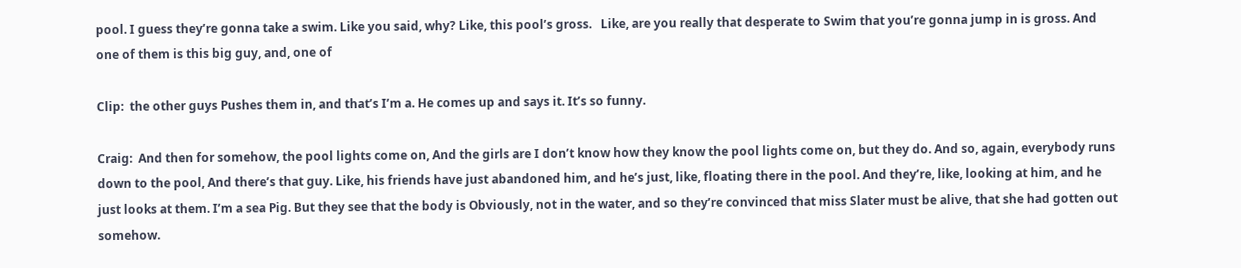pool. I guess they’re gonna take a swim. Like you said, why? Like, this pool’s gross.   Like, are you really that desperate to Swim that you’re gonna jump in is gross. And one of them is this big guy, and, one of

Clip:  the other guys Pushes them in, and that’s I’m a. He comes up and says it. It’s so funny.

Craig:  And then for somehow, the pool lights come on, And the girls are I don’t know how they know the pool lights come on, but they do. And so, again, everybody runs down to the pool, And there’s that guy. Like, his friends have just abandoned him, and he’s just, like, floating there in the pool. And they’re, like, looking at him, and he just looks at them. I’m a sea Pig. But they see that the body is Obviously, not in the water, and so they’re convinced that miss Slater must be alive, that she had gotten out somehow.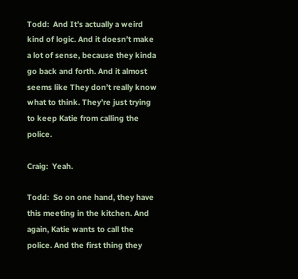Todd:  And It’s actually a weird kind of logic. And it doesn’t make a lot of sense, because they kinda go back and forth. And it almost seems like They don’t really know what to think. They’re just trying to keep Katie from calling the police.

Craig:  Yeah.

Todd:  So on one hand, they have this meeting in the kitchen. And again, Katie wants to call the police. And the first thing they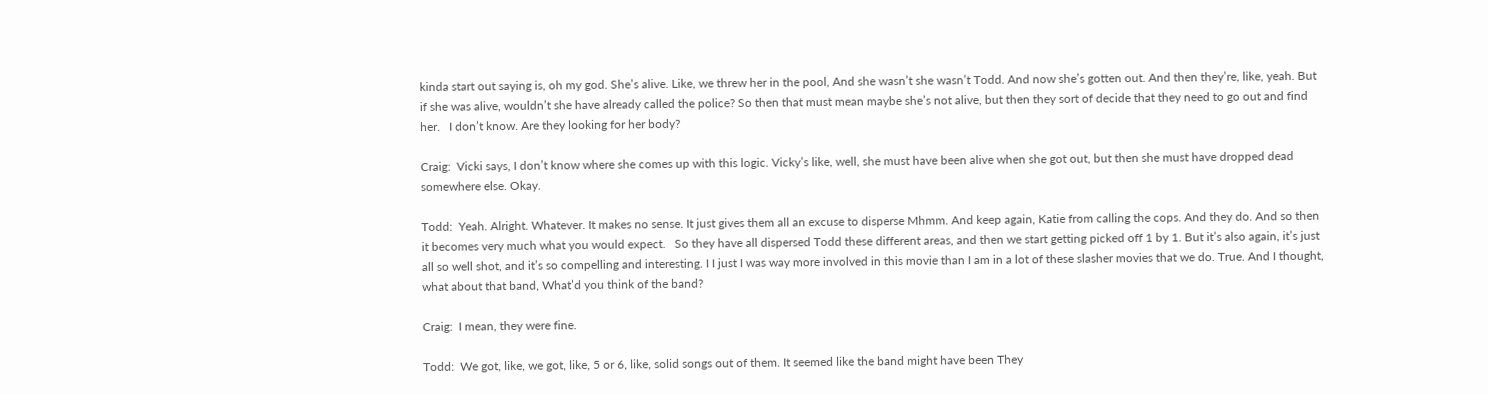kinda start out saying is, oh my god. She’s alive. Like, we threw her in the pool, And she wasn’t she wasn’t Todd. And now she’s gotten out. And then they’re, like, yeah. But if she was alive, wouldn’t she have already called the police? So then that must mean maybe she’s not alive, but then they sort of decide that they need to go out and find her.   I don’t know. Are they looking for her body?

Craig:  Vicki says, I don’t know where she comes up with this logic. Vicky’s like, well, she must have been alive when she got out, but then she must have dropped dead somewhere else. Okay.

Todd:  Yeah. Alright. Whatever. It makes no sense. It just gives them all an excuse to disperse Mhmm. And keep again, Katie from calling the cops. And they do. And so then it becomes very much what you would expect.   So they have all dispersed Todd these different areas, and then we start getting picked off 1 by 1. But it’s also again, it’s just all so well shot, and it’s so compelling and interesting. I I just I was way more involved in this movie than I am in a lot of these slasher movies that we do. True. And I thought, what about that band, What’d you think of the band?

Craig:  I mean, they were fine.

Todd:  We got, like, we got, like, 5 or 6, like, solid songs out of them. It seemed like the band might have been They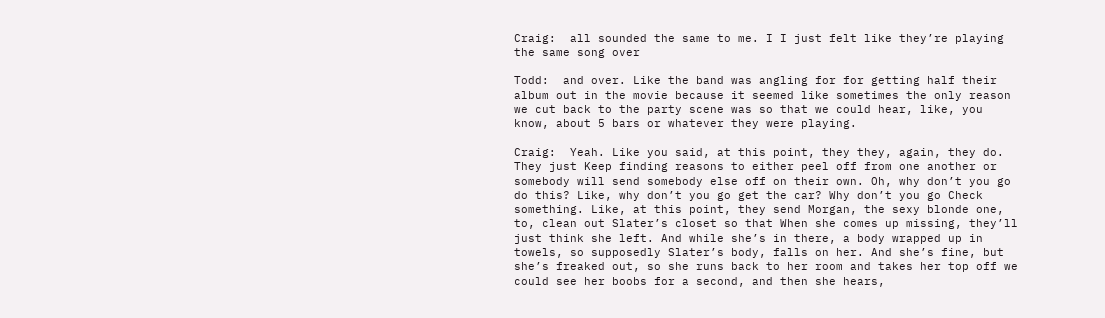Craig:  all sounded the same to me. I I just felt like they’re playing the same song over

Todd:  and over. Like the band was angling for for getting half their album out in the movie because it seemed like sometimes the only reason we cut back to the party scene was so that we could hear, like, you know, about 5 bars or whatever they were playing.

Craig:  Yeah. Like you said, at this point, they they, again, they do. They just Keep finding reasons to either peel off from one another or somebody will send somebody else off on their own. Oh, why don’t you go do this? Like, why don’t you go get the car? Why don’t you go Check something. Like, at this point, they send Morgan, the sexy blonde one, to, clean out Slater’s closet so that When she comes up missing, they’ll just think she left. And while she’s in there, a body wrapped up in towels, so supposedly Slater’s body, falls on her. And she’s fine, but she’s freaked out, so she runs back to her room and takes her top off we could see her boobs for a second, and then she hears,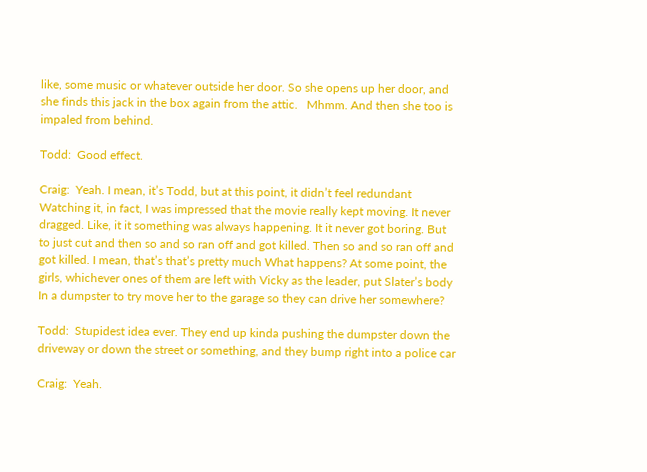like, some music or whatever outside her door. So she opens up her door, and she finds this jack in the box again from the attic.   Mhmm. And then she too is impaled from behind.

Todd:  Good effect.

Craig:  Yeah. I mean, it’s Todd, but at this point, it didn’t feel redundant Watching it, in fact, I was impressed that the movie really kept moving. It never dragged. Like, it it something was always happening. It it never got boring. But to just cut and then so and so ran off and got killed. Then so and so ran off and got killed. I mean, that’s that’s pretty much What happens? At some point, the girls, whichever ones of them are left with Vicky as the leader, put Slater’s body In a dumpster to try move her to the garage so they can drive her somewhere?

Todd:  Stupidest idea ever. They end up kinda pushing the dumpster down the driveway or down the street or something, and they bump right into a police car

Craig:  Yeah.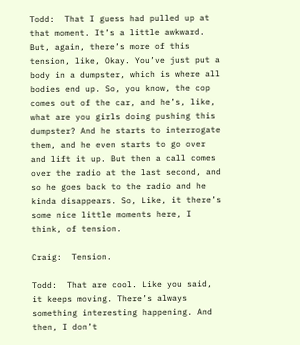Todd:  That I guess had pulled up at that moment. It’s a little awkward. But, again, there’s more of this tension, like, Okay. You’ve just put a body in a dumpster, which is where all bodies end up. So, you know, the cop comes out of the car, and he’s, like, what are you girls doing pushing this dumpster? And he starts to interrogate them, and he even starts to go over and lift it up. But then a call comes over the radio at the last second, and so he goes back to the radio and he kinda disappears. So, Like, it there’s some nice little moments here, I think, of tension.

Craig:  Tension.

Todd:  That are cool. Like you said, it keeps moving. There’s always something interesting happening. And then, I don’t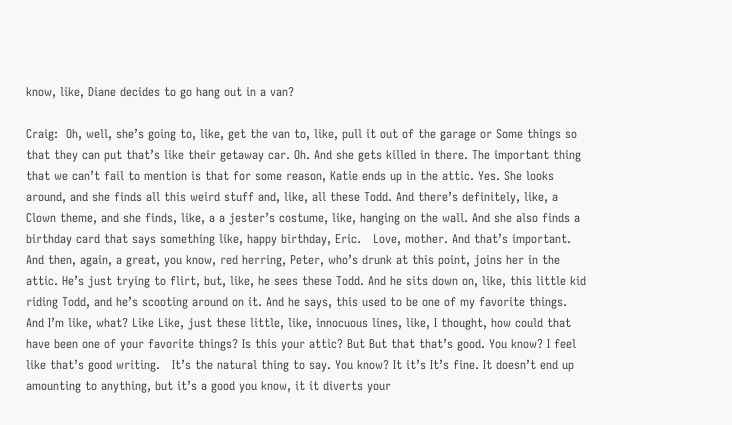know, like, Diane decides to go hang out in a van?

Craig:  Oh, well, she’s going to, like, get the van to, like, pull it out of the garage or Some things so that they can put that’s like their getaway car. Oh. And she gets killed in there. The important thing that we can’t fail to mention is that for some reason, Katie ends up in the attic. Yes. She looks around, and she finds all this weird stuff and, like, all these Todd. And there’s definitely, like, a Clown theme, and she finds, like, a a jester’s costume, like, hanging on the wall. And she also finds a birthday card that says something like, happy birthday, Eric.   Love, mother. And that’s important. And then, again, a great, you know, red herring, Peter, who’s drunk at this point, joins her in the attic. He’s just trying to flirt, but, like, he sees these Todd. And he sits down on, like, this little kid riding Todd, and he’s scooting around on it. And he says, this used to be one of my favorite things. And I’m like, what? Like Like, just these little, like, innocuous lines, like, I thought, how could that have been one of your favorite things? Is this your attic? But But that that’s good. You know? I feel like that’s good writing.   It’s the natural thing to say. You know? It it’s It’s fine. It doesn’t end up amounting to anything, but it’s a good you know, it it diverts your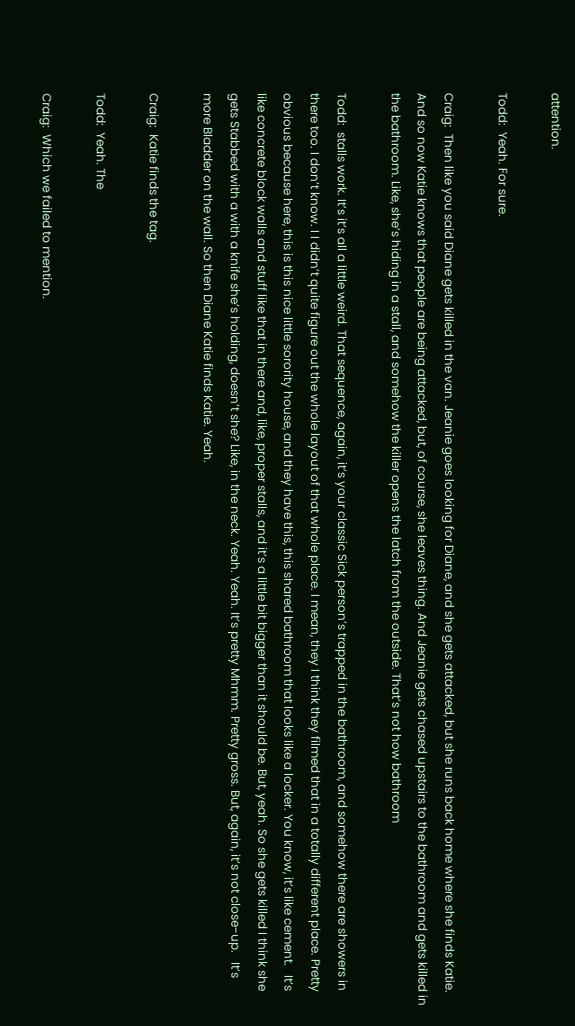attention.

Todd:  Yeah. For sure.

Craig:  Then like you said Diane gets killed in the van. Jeanie goes looking for Diane, and she gets attacked, but she runs back home where she finds Katie. And so now Katie knows that people are being attacked, but, of course, she leaves thing. And Jeanie gets chased upstairs to the bathroom and gets killed in the bathroom. Like, she’s hiding in a stall, and somehow the killer opens the latch from the outside. That’s not how bathroom

Todd:  stalls work. It’s it’s all a little weird. That sequence, again, it’s your classic Sick person’s trapped in the bathroom, and somehow there are showers in there too. I don’t know. I I didn’t quite figure out the whole layout of that whole place. I mean, they I think they filmed that in a totally different place. Pretty obvious because here, this is this nice little sorority house, and they have this, this shared bathroom that looks like a locker. You know, it’s like cement.   It’s like concrete block walls and stuff like that in there and, like, proper stalls, and it’s a little bit bigger than it should be. But, yeah. So she gets killed I think she gets Stabbed with a with a knife she’s holding, doesn’t she? Like, in the neck. Yeah. Yeah. It’s pretty Mhmm. Pretty gross. But, again, it’s not close-up.   It’s more Bladder on the wall. So then Diane Katie finds Katie. Yeah.

Craig:  Katie finds the tag.

Todd:  Yeah. The

Craig:  Which we failed to mention.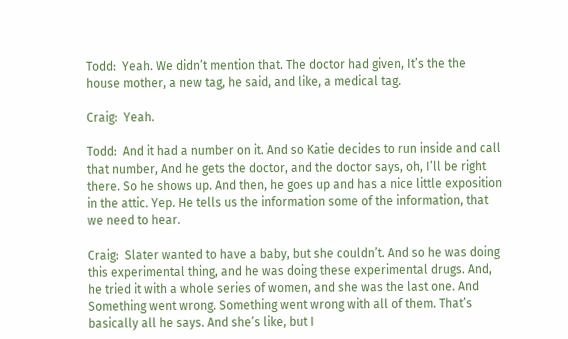Todd:  Yeah. We didn’t mention that. The doctor had given, It’s the the house mother, a new tag, he said, and like, a medical tag.

Craig:  Yeah.

Todd:  And it had a number on it. And so Katie decides to run inside and call that number, And he gets the doctor, and the doctor says, oh, I’ll be right there. So he shows up. And then, he goes up and has a nice little exposition in the attic. Yep. He tells us the information some of the information, that we need to hear.

Craig:  Slater wanted to have a baby, but she couldn’t. And so he was doing this experimental thing, and he was doing these experimental drugs. And, he tried it with a whole series of women, and she was the last one. And Something went wrong. Something went wrong with all of them. That’s basically all he says. And she’s like, but I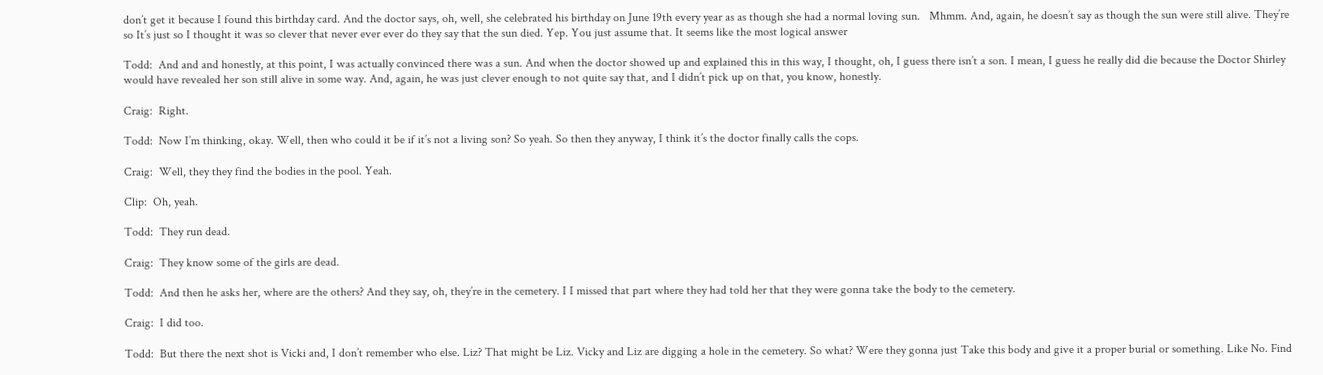don’t get it because I found this birthday card. And the doctor says, oh, well, she celebrated his birthday on June 19th every year as as though she had a normal loving sun.   Mhmm. And, again, he doesn’t say as though the sun were still alive. They’re so It’s just so I thought it was so clever that never ever ever do they say that the sun died. Yep. You just assume that. It seems like the most logical answer

Todd:  And and and honestly, at this point, I was actually convinced there was a sun. And when the doctor showed up and explained this in this way, I thought, oh, I guess there isn’t a son. I mean, I guess he really did die because the Doctor Shirley would have revealed her son still alive in some way. And, again, he was just clever enough to not quite say that, and I didn’t pick up on that, you know, honestly.

Craig:  Right.

Todd:  Now I’m thinking, okay. Well, then who could it be if it’s not a living son? So yeah. So then they anyway, I think it’s the doctor finally calls the cops.

Craig:  Well, they they find the bodies in the pool. Yeah.

Clip:  Oh, yeah.

Todd:  They run dead.

Craig:  They know some of the girls are dead.

Todd:  And then he asks her, where are the others? And they say, oh, they’re in the cemetery. I I missed that part where they had told her that they were gonna take the body to the cemetery.

Craig:  I did too.

Todd:  But there the next shot is Vicki and, I don’t remember who else. Liz? That might be Liz. Vicky and Liz are digging a hole in the cemetery. So what? Were they gonna just Take this body and give it a proper burial or something. Like No. Find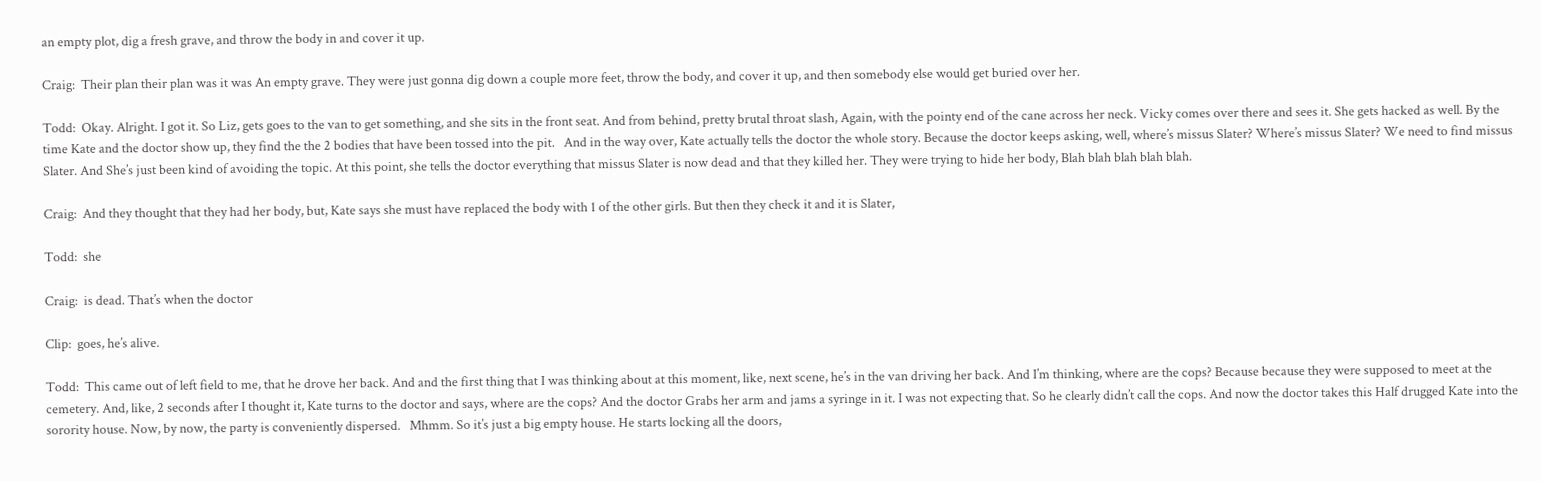an empty plot, dig a fresh grave, and throw the body in and cover it up.

Craig:  Their plan their plan was it was An empty grave. They were just gonna dig down a couple more feet, throw the body, and cover it up, and then somebody else would get buried over her.

Todd:  Okay. Alright. I got it. So Liz, gets goes to the van to get something, and she sits in the front seat. And from behind, pretty brutal throat slash, Again, with the pointy end of the cane across her neck. Vicky comes over there and sees it. She gets hacked as well. By the time Kate and the doctor show up, they find the the 2 bodies that have been tossed into the pit.   And in the way over, Kate actually tells the doctor the whole story. Because the doctor keeps asking, well, where’s missus Slater? Where’s missus Slater? We need to find missus Slater. And She’s just been kind of avoiding the topic. At this point, she tells the doctor everything that missus Slater is now dead and that they killed her. They were trying to hide her body, Blah blah blah blah blah.

Craig:  And they thought that they had her body, but, Kate says she must have replaced the body with 1 of the other girls. But then they check it and it is Slater,

Todd:  she

Craig:  is dead. That’s when the doctor

Clip:  goes, he’s alive.

Todd:  This came out of left field to me, that he drove her back. And and the first thing that I was thinking about at this moment, like, next scene, he’s in the van driving her back. And I’m thinking, where are the cops? Because because they were supposed to meet at the cemetery. And, like, 2 seconds after I thought it, Kate turns to the doctor and says, where are the cops? And the doctor Grabs her arm and jams a syringe in it. I was not expecting that. So he clearly didn’t call the cops. And now the doctor takes this Half drugged Kate into the sorority house. Now, by now, the party is conveniently dispersed.   Mhmm. So it’s just a big empty house. He starts locking all the doors,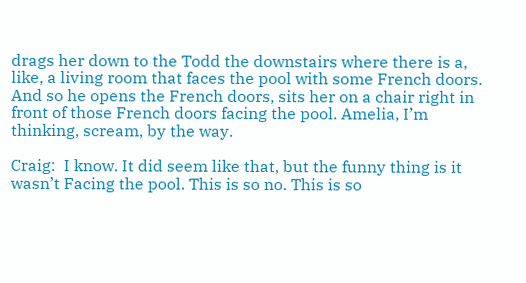drags her down to the Todd the downstairs where there is a, like, a living room that faces the pool with some French doors. And so he opens the French doors, sits her on a chair right in front of those French doors facing the pool. Amelia, I’m thinking, scream, by the way.

Craig:  I know. It did seem like that, but the funny thing is it wasn’t Facing the pool. This is so no. This is so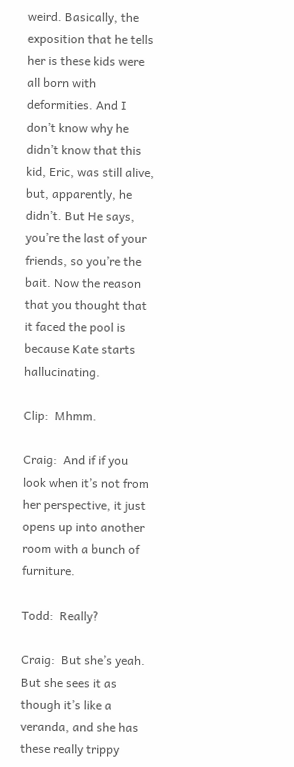weird. Basically, the exposition that he tells her is these kids were all born with deformities. And I don’t know why he didn’t know that this kid, Eric, was still alive, but, apparently, he didn’t. But He says, you’re the last of your friends, so you’re the bait. Now the reason that you thought that it faced the pool is because Kate starts hallucinating.

Clip:  Mhmm.

Craig:  And if if you look when it’s not from her perspective, it just opens up into another room with a bunch of furniture.

Todd:  Really?

Craig:  But she’s yeah. But she sees it as though it’s like a veranda, and she has these really trippy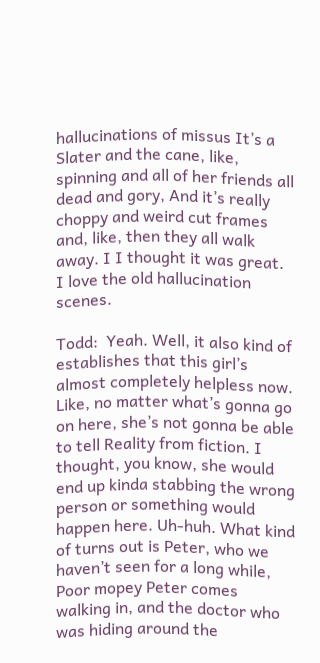hallucinations of missus It’s a Slater and the cane, like, spinning and all of her friends all dead and gory, And it’s really choppy and weird cut frames and, like, then they all walk away. I I thought it was great. I love the old hallucination scenes.

Todd:  Yeah. Well, it also kind of establishes that this girl’s almost completely helpless now. Like, no matter what’s gonna go on here, she’s not gonna be able to tell Reality from fiction. I thought, you know, she would end up kinda stabbing the wrong person or something would happen here. Uh-huh. What kind of turns out is Peter, who we haven’t seen for a long while, Poor mopey Peter comes walking in, and the doctor who was hiding around the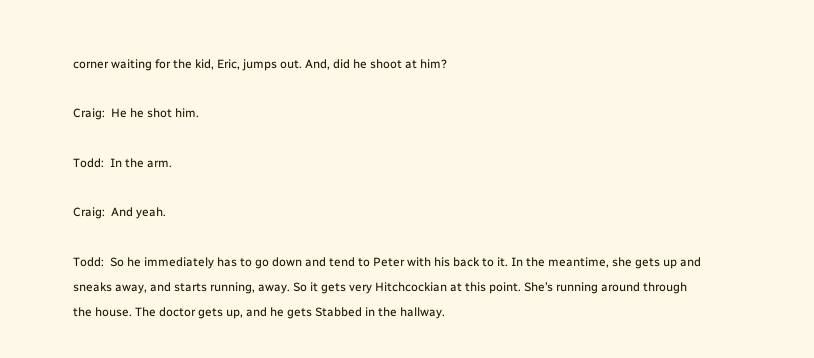corner waiting for the kid, Eric, jumps out. And, did he shoot at him?

Craig:  He he shot him.

Todd:  In the arm.

Craig:  And yeah.

Todd:  So he immediately has to go down and tend to Peter with his back to it. In the meantime, she gets up and sneaks away, and starts running, away. So it gets very Hitchcockian at this point. She’s running around through the house. The doctor gets up, and he gets Stabbed in the hallway.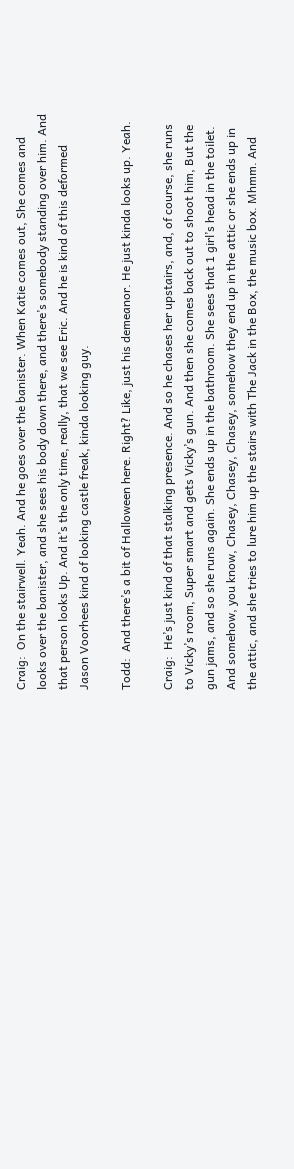Craig:  On the stairwell. Yeah. And he goes over the banister. When Katie comes out, She comes and looks over the banister, and she sees his body down there, and there’s somebody standing over him. And that person looks Up. And it’s the only time, really, that we see Eric. And he is kind of this deformed Jason Voorhees kind of looking castle freak, kinda looking guy.

Todd:  And there’s a bit of Halloween here. Right? Like, just his demeanor. He just kinda looks up. Yeah.

Craig:  He’s just kind of that stalking presence. And so he chases her upstairs, and, of course, she runs to Vicky’s room, Super smart and gets Vicky’s gun. And then she comes back out to shoot him, But the gun jams, and so she runs again. She ends up in the bathroom. She sees that 1 girl’s head in the toilet. And somehow, you know, Chasey, Chasey, Chasey, somehow they end up in the attic or she ends up in the attic, and she tries to lure him up the stairs with The Jack in the Box, the music box. Mhmm. And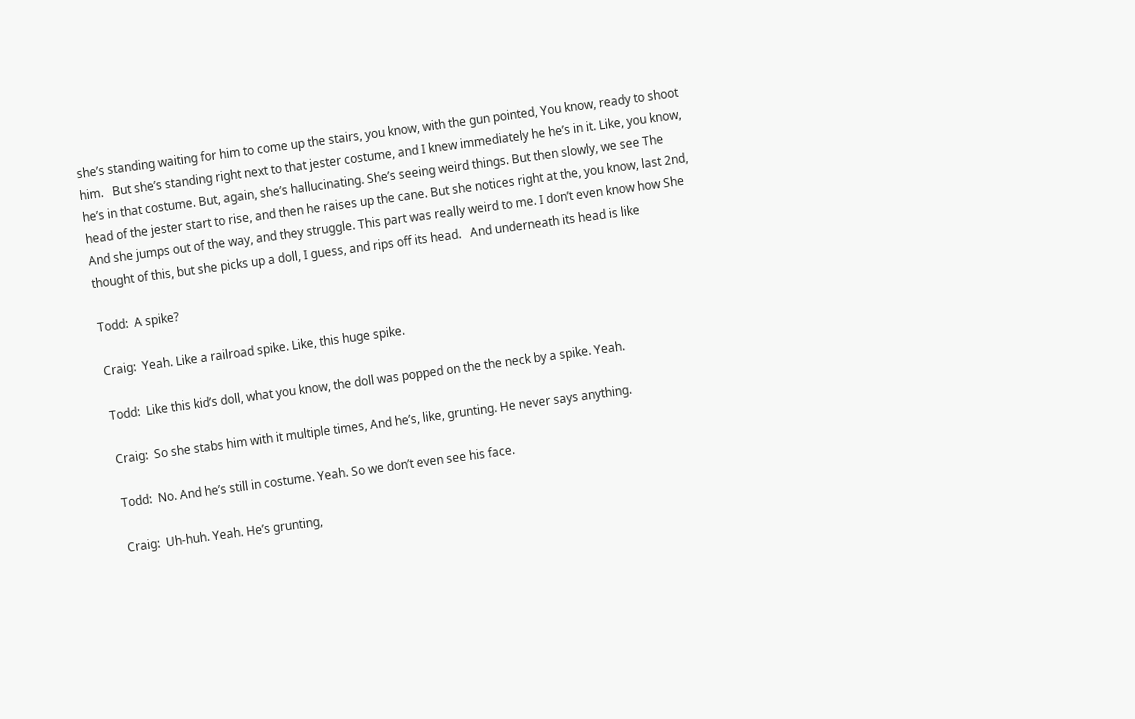she’s standing waiting for him to come up the stairs, you know, with the gun pointed, You know, ready to shoot him.   But she’s standing right next to that jester costume, and I knew immediately he he’s in it. Like, you know, he’s in that costume. But, again, she’s hallucinating. She’s seeing weird things. But then slowly, we see The head of the jester start to rise, and then he raises up the cane. But she notices right at the, you know, last 2nd, And she jumps out of the way, and they struggle. This part was really weird to me. I don’t even know how She thought of this, but she picks up a doll, I guess, and rips off its head.   And underneath its head is like

Todd:  A spike?

Craig:  Yeah. Like a railroad spike. Like, this huge spike.

Todd:  Like this kid’s doll, what you know, the doll was popped on the the neck by a spike. Yeah.

Craig:  So she stabs him with it multiple times, And he’s, like, grunting. He never says anything.

Todd:  No. And he’s still in costume. Yeah. So we don’t even see his face.

Craig:  Uh-huh. Yeah. He’s grunting,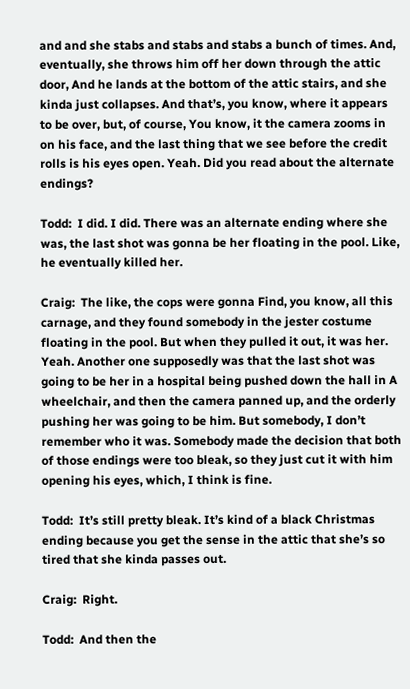and and she stabs and stabs and stabs a bunch of times. And, eventually, she throws him off her down through the attic door, And he lands at the bottom of the attic stairs, and she kinda just collapses. And that’s, you know, where it appears to be over, but, of course, You know, it the camera zooms in on his face, and the last thing that we see before the credit rolls is his eyes open. Yeah. Did you read about the alternate endings?

Todd:  I did. I did. There was an alternate ending where she was, the last shot was gonna be her floating in the pool. Like, he eventually killed her.

Craig:  The like, the cops were gonna Find, you know, all this carnage, and they found somebody in the jester costume floating in the pool. But when they pulled it out, it was her. Yeah. Another one supposedly was that the last shot was going to be her in a hospital being pushed down the hall in A wheelchair, and then the camera panned up, and the orderly pushing her was going to be him. But somebody, I don’t remember who it was. Somebody made the decision that both of those endings were too bleak, so they just cut it with him opening his eyes, which, I think is fine.

Todd:  It’s still pretty bleak. It’s kind of a black Christmas ending because you get the sense in the attic that she’s so tired that she kinda passes out.

Craig:  Right.

Todd:  And then the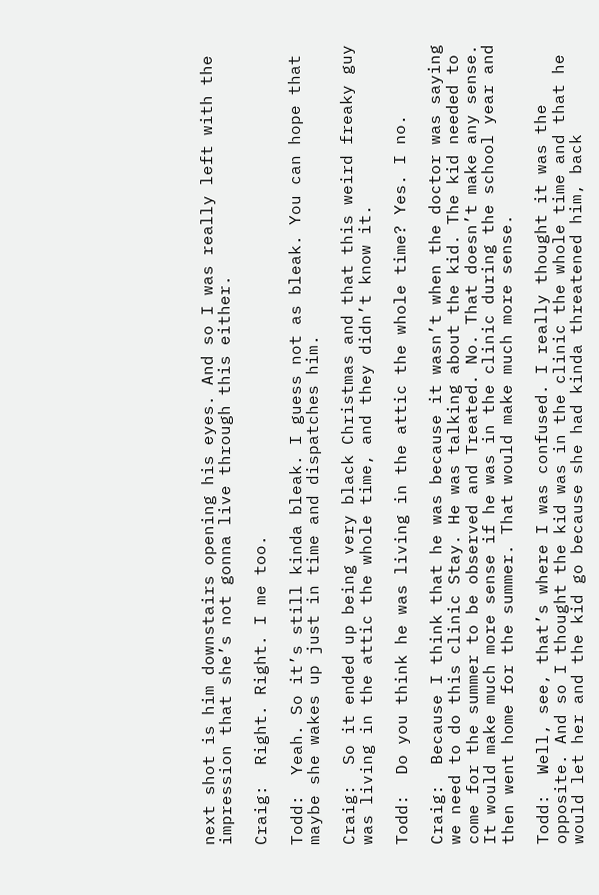next shot is him downstairs opening his eyes. And so I was really left with the impression that she’s not gonna live through this either.

Craig:  Right. Right. I me too.

Todd:  Yeah. So it’s still kinda bleak. I guess not as bleak. You can hope that maybe she wakes up just in time and dispatches him.

Craig:  So it ended up being very black Christmas and that this weird freaky guy was living in the attic the whole time, and they didn’t know it.

Todd:  Do you think he was living in the attic the whole time? Yes. I no.

Craig:  Because I think that he was because it wasn’t when the doctor was saying we need to do this clinic Stay. He was talking about the kid. The kid needed to come for the summer to be observed and Treated. No. That doesn’t make any sense. It would make much more sense if he was in the clinic during the school year and then went home for the summer. That would make much more sense.

Todd:  Well, see, that’s where I was confused. I really thought it was the opposite. And so I thought the kid was in the clinic the whole time and that he would let her and the kid go because she had kinda threatened him, back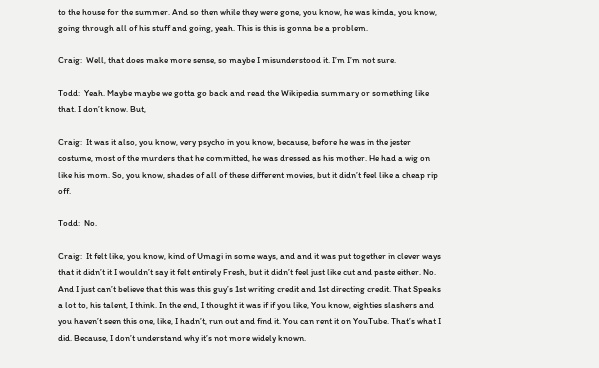to the house for the summer. And so then while they were gone, you know, he was kinda, you know, going through all of his stuff and going, yeah. This is this is gonna be a problem.

Craig:  Well, that does make more sense, so maybe I misunderstood it. I’m I’m not sure.

Todd:  Yeah. Maybe maybe we gotta go back and read the Wikipedia summary or something like that. I don’t know. But,

Craig:  It was it also, you know, very psycho in you know, because, before he was in the jester costume, most of the murders that he committed, he was dressed as his mother. He had a wig on like his mom. So, you know, shades of all of these different movies, but it didn’t feel like a cheap rip off.

Todd:  No.

Craig:  It felt like, you know, kind of Umagi in some ways, and and it was put together in clever ways that it didn’t it I wouldn’t say it felt entirely Fresh, but it didn’t feel just like cut and paste either. No. And I just can’t believe that this was this guy’s 1st writing credit and 1st directing credit. That Speaks a lot to, his talent, I think. In the end, I thought it was if if you like, You know, eighties slashers and you haven’t seen this one, like, I hadn’t, run out and find it. You can rent it on YouTube. That’s what I did. Because, I don’t understand why it’s not more widely known.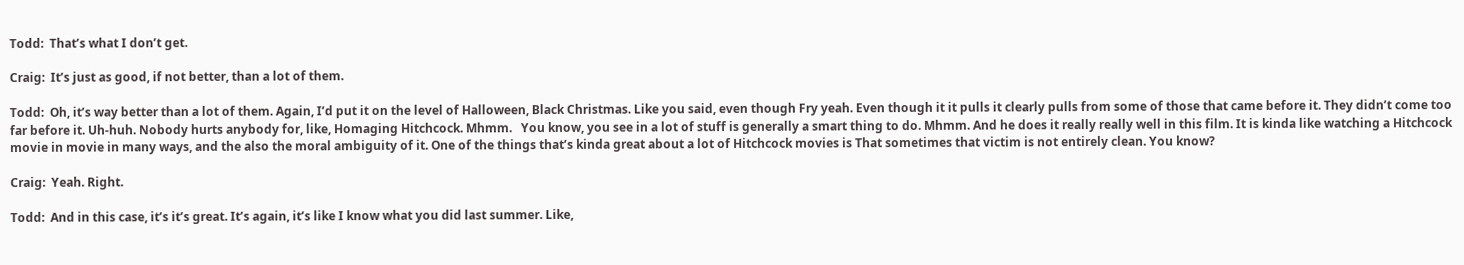Todd:  That’s what I don’t get.

Craig:  It’s just as good, if not better, than a lot of them.

Todd:  Oh, it’s way better than a lot of them. Again, I’d put it on the level of Halloween, Black Christmas. Like you said, even though Fry yeah. Even though it it pulls it clearly pulls from some of those that came before it. They didn’t come too far before it. Uh-huh. Nobody hurts anybody for, like, Homaging Hitchcock. Mhmm.   You know, you see in a lot of stuff is generally a smart thing to do. Mhmm. And he does it really really well in this film. It is kinda like watching a Hitchcock movie in movie in many ways, and the also the moral ambiguity of it. One of the things that’s kinda great about a lot of Hitchcock movies is That sometimes that victim is not entirely clean. You know?

Craig:  Yeah. Right.

Todd:  And in this case, it’s it’s great. It’s again, it’s like I know what you did last summer. Like,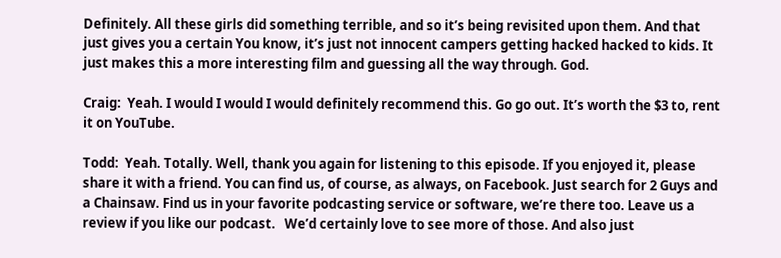Definitely. All these girls did something terrible, and so it’s being revisited upon them. And that just gives you a certain You know, it’s just not innocent campers getting hacked hacked to kids. It just makes this a more interesting film and guessing all the way through. God.

Craig:  Yeah. I would I would I would definitely recommend this. Go go out. It’s worth the $3 to, rent it on YouTube.

Todd:  Yeah. Totally. Well, thank you again for listening to this episode. If you enjoyed it, please share it with a friend. You can find us, of course, as always, on Facebook. Just search for 2 Guys and a Chainsaw. Find us in your favorite podcasting service or software, we’re there too. Leave us a review if you like our podcast.   We’d certainly love to see more of those. And also just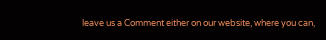leave us a Comment either on our website, where you can,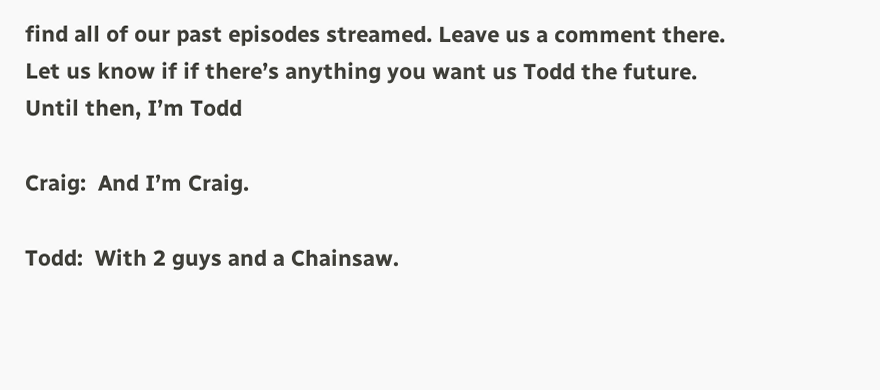find all of our past episodes streamed. Leave us a comment there. Let us know if if there’s anything you want us Todd the future. Until then, I’m Todd

Craig:  And I’m Craig.

Todd:  With 2 guys and a Chainsaw.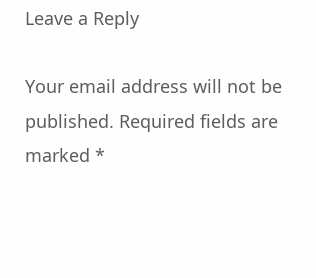Leave a Reply

Your email address will not be published. Required fields are marked *